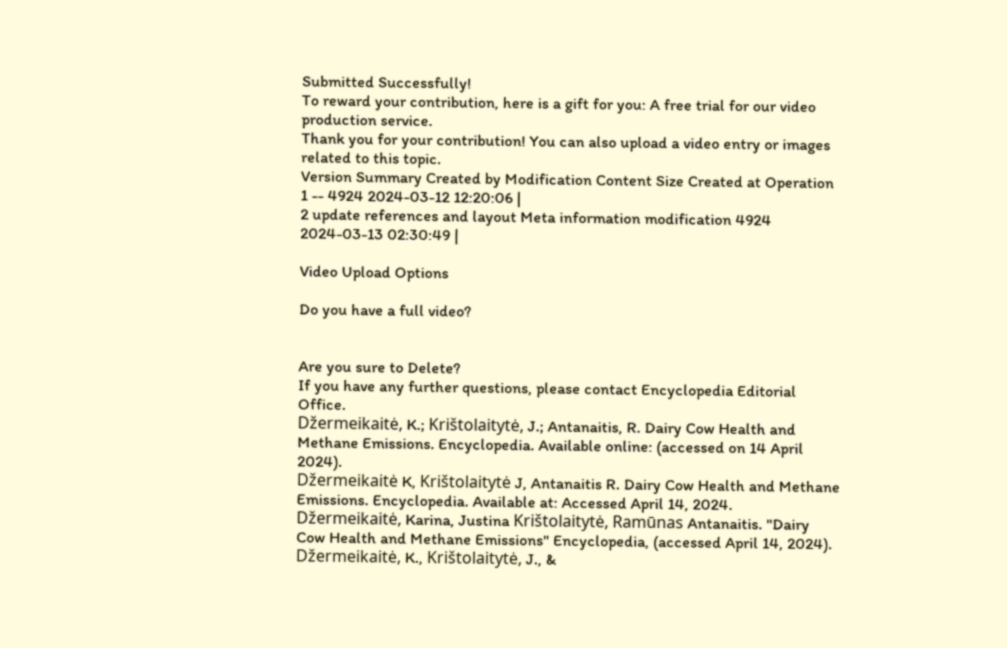Submitted Successfully!
To reward your contribution, here is a gift for you: A free trial for our video production service.
Thank you for your contribution! You can also upload a video entry or images related to this topic.
Version Summary Created by Modification Content Size Created at Operation
1 -- 4924 2024-03-12 12:20:06 |
2 update references and layout Meta information modification 4924 2024-03-13 02:30:49 |

Video Upload Options

Do you have a full video?


Are you sure to Delete?
If you have any further questions, please contact Encyclopedia Editorial Office.
Džermeikaitė, K.; Krištolaitytė, J.; Antanaitis, R. Dairy Cow Health and Methane Emissions. Encyclopedia. Available online: (accessed on 14 April 2024).
Džermeikaitė K, Krištolaitytė J, Antanaitis R. Dairy Cow Health and Methane Emissions. Encyclopedia. Available at: Accessed April 14, 2024.
Džermeikaitė, Karina, Justina Krištolaitytė, Ramūnas Antanaitis. "Dairy Cow Health and Methane Emissions" Encyclopedia, (accessed April 14, 2024).
Džermeikaitė, K., Krištolaitytė, J., &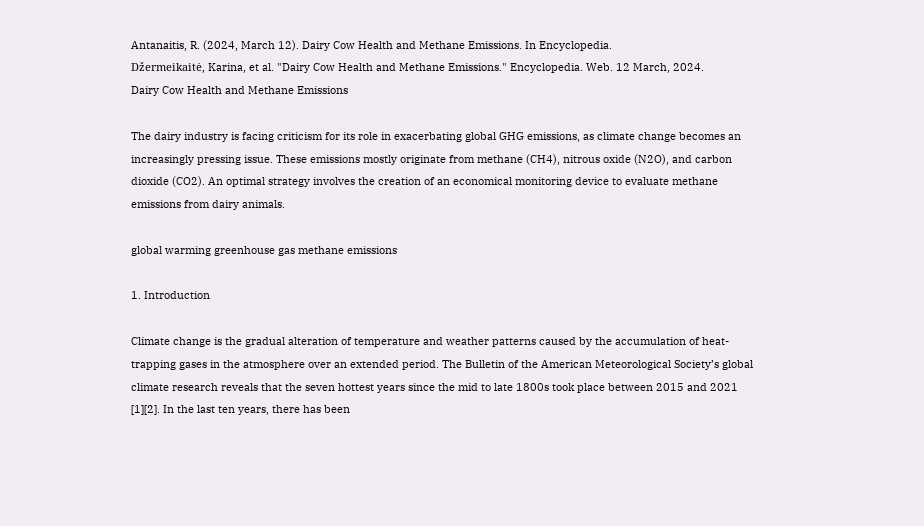Antanaitis, R. (2024, March 12). Dairy Cow Health and Methane Emissions. In Encyclopedia.
Džermeikaitė, Karina, et al. "Dairy Cow Health and Methane Emissions." Encyclopedia. Web. 12 March, 2024.
Dairy Cow Health and Methane Emissions

The dairy industry is facing criticism for its role in exacerbating global GHG emissions, as climate change becomes an increasingly pressing issue. These emissions mostly originate from methane (CH4), nitrous oxide (N2O), and carbon dioxide (CO2). An optimal strategy involves the creation of an economical monitoring device to evaluate methane emissions from dairy animals.

global warming greenhouse gas methane emissions

1. Introduction

Climate change is the gradual alteration of temperature and weather patterns caused by the accumulation of heat-trapping gases in the atmosphere over an extended period. The Bulletin of the American Meteorological Society’s global climate research reveals that the seven hottest years since the mid to late 1800s took place between 2015 and 2021 [1][2]. In the last ten years, there has been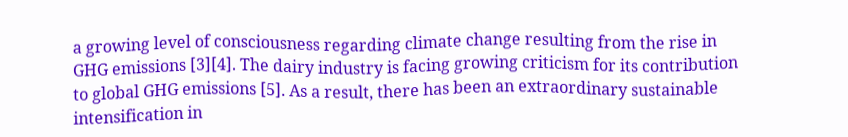a growing level of consciousness regarding climate change resulting from the rise in GHG emissions [3][4]. The dairy industry is facing growing criticism for its contribution to global GHG emissions [5]. As a result, there has been an extraordinary sustainable intensification in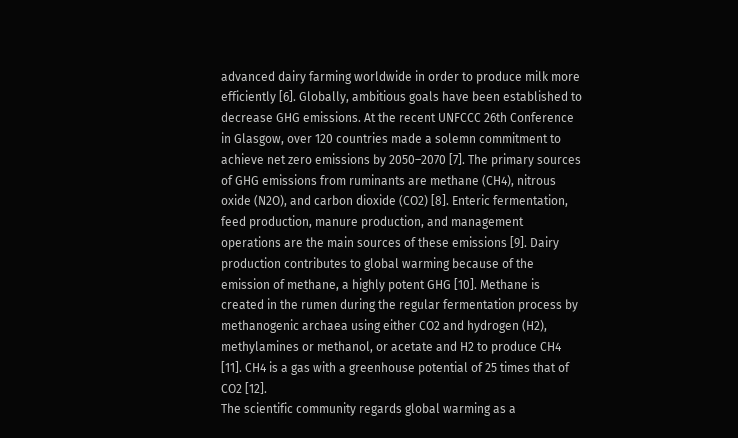advanced dairy farming worldwide in order to produce milk more efficiently [6]. Globally, ambitious goals have been established to decrease GHG emissions. At the recent UNFCCC 26th Conference in Glasgow, over 120 countries made a solemn commitment to achieve net zero emissions by 2050–2070 [7]. The primary sources of GHG emissions from ruminants are methane (CH4), nitrous oxide (N2O), and carbon dioxide (CO2) [8]. Enteric fermentation, feed production, manure production, and management operations are the main sources of these emissions [9]. Dairy production contributes to global warming because of the emission of methane, a highly potent GHG [10]. Methane is created in the rumen during the regular fermentation process by methanogenic archaea using either CO2 and hydrogen (H2), methylamines or methanol, or acetate and H2 to produce CH4 [11]. CH4 is a gas with a greenhouse potential of 25 times that of CO2 [12].
The scientific community regards global warming as a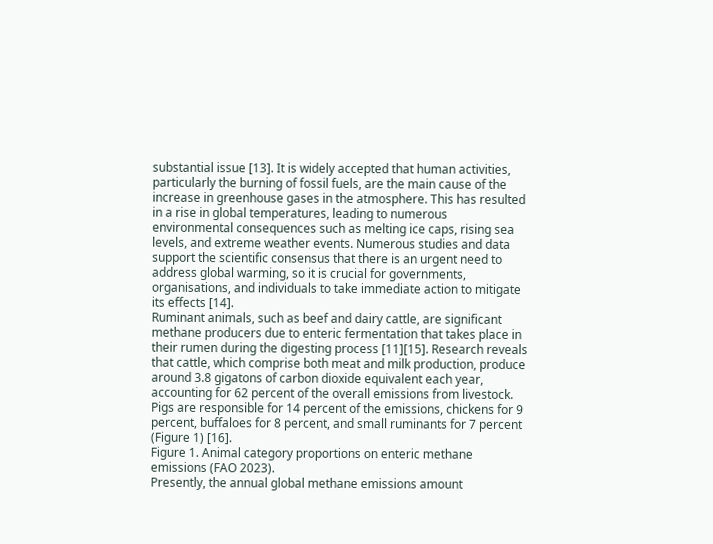substantial issue [13]. It is widely accepted that human activities, particularly the burning of fossil fuels, are the main cause of the increase in greenhouse gases in the atmosphere. This has resulted in a rise in global temperatures, leading to numerous environmental consequences such as melting ice caps, rising sea levels, and extreme weather events. Numerous studies and data support the scientific consensus that there is an urgent need to address global warming, so it is crucial for governments, organisations, and individuals to take immediate action to mitigate its effects [14].
Ruminant animals, such as beef and dairy cattle, are significant methane producers due to enteric fermentation that takes place in their rumen during the digesting process [11][15]. Research reveals that cattle, which comprise both meat and milk production, produce around 3.8 gigatons of carbon dioxide equivalent each year, accounting for 62 percent of the overall emissions from livestock. Pigs are responsible for 14 percent of the emissions, chickens for 9 percent, buffaloes for 8 percent, and small ruminants for 7 percent (Figure 1) [16].
Figure 1. Animal category proportions on enteric methane emissions (FAO 2023).
Presently, the annual global methane emissions amount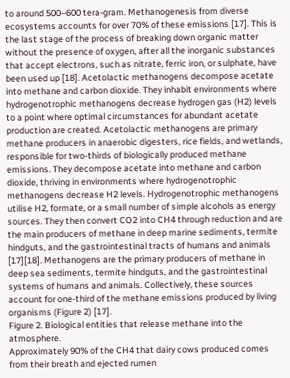to around 500–600 tera-gram. Methanogenesis from diverse ecosystems accounts for over 70% of these emissions [17]. This is the last stage of the process of breaking down organic matter without the presence of oxygen, after all the inorganic substances that accept electrons, such as nitrate, ferric iron, or sulphate, have been used up [18]. Acetolactic methanogens decompose acetate into methane and carbon dioxide. They inhabit environments where hydrogenotrophic methanogens decrease hydrogen gas (H2) levels to a point where optimal circumstances for abundant acetate production are created. Acetolactic methanogens are primary methane producers in anaerobic digesters, rice fields, and wetlands, responsible for two-thirds of biologically produced methane emissions. They decompose acetate into methane and carbon dioxide, thriving in environments where hydrogenotrophic methanogens decrease H2 levels. Hydrogenotrophic methanogens utilise H2, formate, or a small number of simple alcohols as energy sources. They then convert CO2 into CH4 through reduction and are the main producers of methane in deep marine sediments, termite hindguts, and the gastrointestinal tracts of humans and animals [17][18]. Methanogens are the primary producers of methane in deep sea sediments, termite hindguts, and the gastrointestinal systems of humans and animals. Collectively, these sources account for one-third of the methane emissions produced by living organisms (Figure 2) [17].
Figure 2. Biological entities that release methane into the atmosphere.
Approximately 90% of the CH4 that dairy cows produced comes from their breath and ejected rumen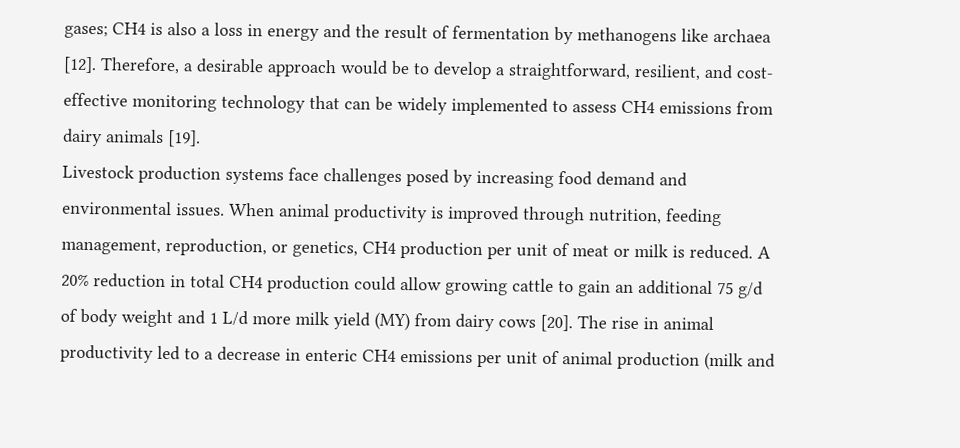gases; CH4 is also a loss in energy and the result of fermentation by methanogens like archaea [12]. Therefore, a desirable approach would be to develop a straightforward, resilient, and cost-effective monitoring technology that can be widely implemented to assess CH4 emissions from dairy animals [19].
Livestock production systems face challenges posed by increasing food demand and environmental issues. When animal productivity is improved through nutrition, feeding management, reproduction, or genetics, CH4 production per unit of meat or milk is reduced. A 20% reduction in total CH4 production could allow growing cattle to gain an additional 75 g/d of body weight and 1 L/d more milk yield (MY) from dairy cows [20]. The rise in animal productivity led to a decrease in enteric CH4 emissions per unit of animal production (milk and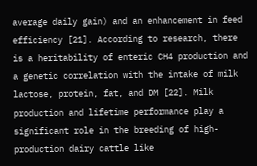average daily gain) and an enhancement in feed efficiency [21]. According to research, there is a heritability of enteric CH4 production and a genetic correlation with the intake of milk lactose, protein, fat, and DM [22]. Milk production and lifetime performance play a significant role in the breeding of high-production dairy cattle like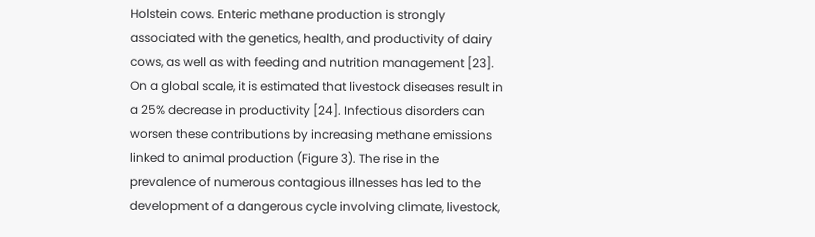Holstein cows. Enteric methane production is strongly associated with the genetics, health, and productivity of dairy cows, as well as with feeding and nutrition management [23]. On a global scale, it is estimated that livestock diseases result in a 25% decrease in productivity [24]. Infectious disorders can worsen these contributions by increasing methane emissions linked to animal production (Figure 3). The rise in the prevalence of numerous contagious illnesses has led to the development of a dangerous cycle involving climate, livestock,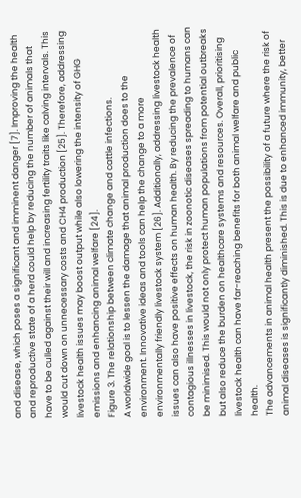and disease, which poses a significant and imminent danger [7]. Improving the health and reproductive state of a herd could help by reducing the number of animals that have to be culled against their will and increasing fertility traits like calving intervals. This would cut down on unnecessary costs and CH4 production [25]. Therefore, addressing livestock health issues may boost output while also lowering the intensity of GHG emissions and enhancing animal welfare [24].
Figure 3. The relationship between climate change and cattle infections.
A worldwide goal is to lessen the damage that animal production does to the environment. Innovative ideas and tools can help the change to a more environmentally friendly livestock system [26]. Additionally, addressing livestock health issues can also have positive effects on human health. By reducing the prevalence of contagious illnesses in livestock, the risk in zoonotic diseases spreading to humans can be minimised. This would not only protect human populations from potential outbreaks but also reduce the burden on healthcare systems and resources. Overall, prioritising livestock health can have far-reaching benefits for both animal welfare and public health.
The advancements in animal health present the possibility of a future where the risk of animal diseases is significantly diminished. This is due to enhanced immunity, better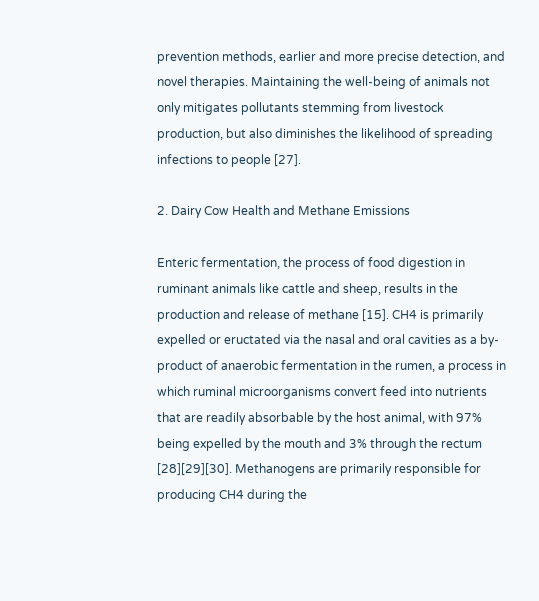prevention methods, earlier and more precise detection, and novel therapies. Maintaining the well-being of animals not only mitigates pollutants stemming from livestock production, but also diminishes the likelihood of spreading infections to people [27].

2. Dairy Cow Health and Methane Emissions

Enteric fermentation, the process of food digestion in ruminant animals like cattle and sheep, results in the production and release of methane [15]. CH4 is primarily expelled or eructated via the nasal and oral cavities as a by-product of anaerobic fermentation in the rumen, a process in which ruminal microorganisms convert feed into nutrients that are readily absorbable by the host animal, with 97% being expelled by the mouth and 3% through the rectum [28][29][30]. Methanogens are primarily responsible for producing CH4 during the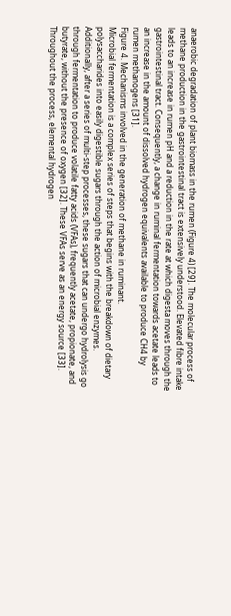anaerobic degradation of plant biomass in the rumen (Figure 4) [29]. The molecular process of methane production in the gastrointestinal tract is extensively understood. Elevated fibre intake leads to an increase in rumen pH and a reduction in the rate at which digesta moves through the gastrointestinal tract. Consequently, a change in ruminal fermentation towards acetate leads to an increase in the amount of dissolved hydrogen equivalents available to produce CH4 by rumen methanogens [31].
Figure 4. Mechanisms involved in the generation of methane in ruminant.
Microbial fermentation is a complex series of steps that begins with the breakdown of dietary polysaccharides into easily digestible sugars through the action of microbial enzymes. Additionally, after a series of multi-step processes, these sugars that can undergo hydrolysis go through fermentation to produce volatile fatty acids (VFAs), frequently acetate, propionate, and butyrate, without the presence of oxygen [32]. These VFAs serve as an energy source [33]. Throughout the process, elemental hydrogen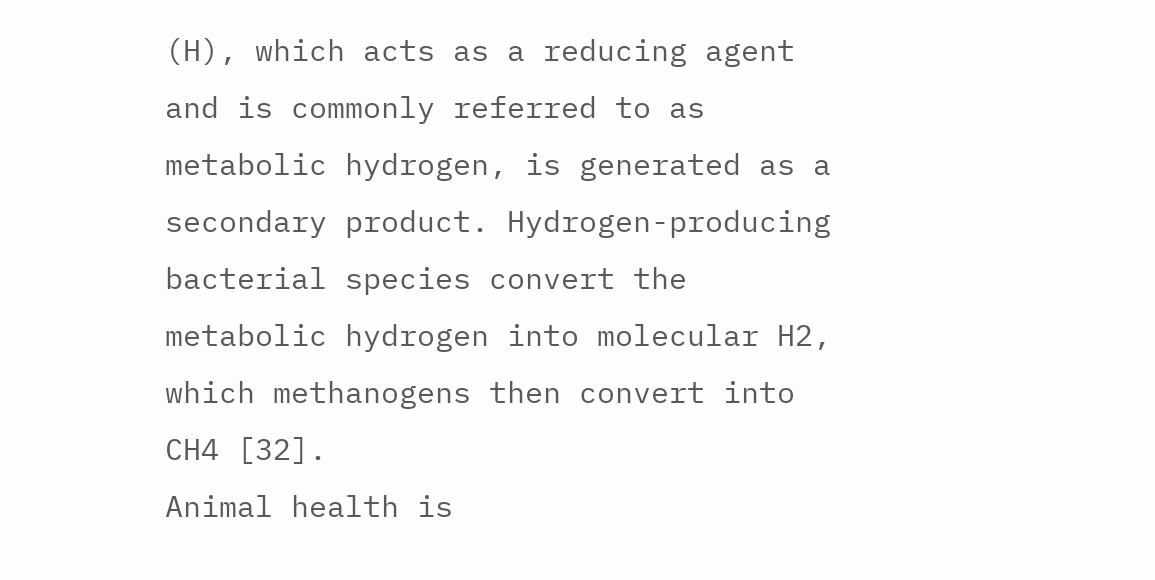(H), which acts as a reducing agent and is commonly referred to as metabolic hydrogen, is generated as a secondary product. Hydrogen-producing bacterial species convert the metabolic hydrogen into molecular H2, which methanogens then convert into CH4 [32].
Animal health is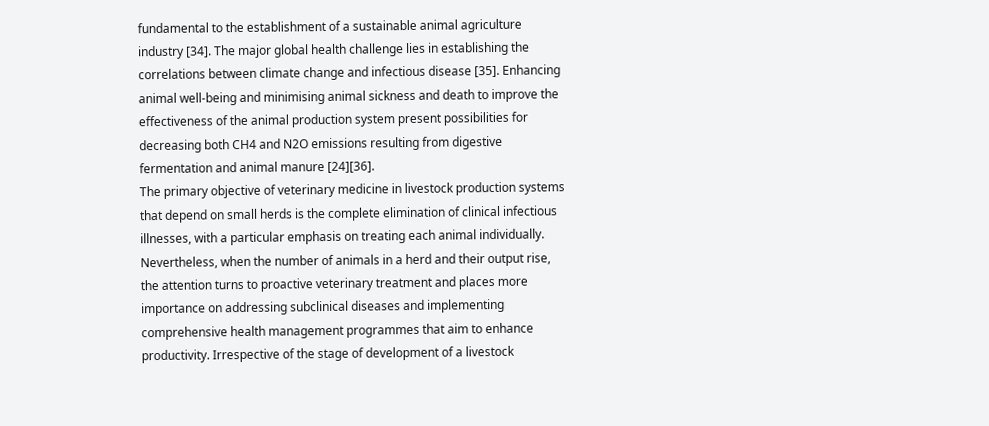fundamental to the establishment of a sustainable animal agriculture industry [34]. The major global health challenge lies in establishing the correlations between climate change and infectious disease [35]. Enhancing animal well-being and minimising animal sickness and death to improve the effectiveness of the animal production system present possibilities for decreasing both CH4 and N2O emissions resulting from digestive fermentation and animal manure [24][36].
The primary objective of veterinary medicine in livestock production systems that depend on small herds is the complete elimination of clinical infectious illnesses, with a particular emphasis on treating each animal individually. Nevertheless, when the number of animals in a herd and their output rise, the attention turns to proactive veterinary treatment and places more importance on addressing subclinical diseases and implementing comprehensive health management programmes that aim to enhance productivity. Irrespective of the stage of development of a livestock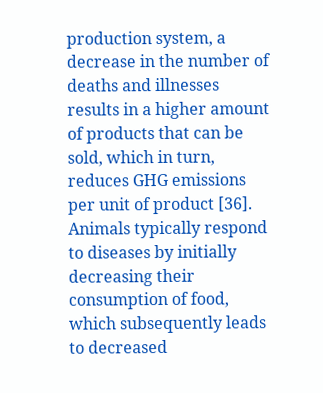production system, a decrease in the number of deaths and illnesses results in a higher amount of products that can be sold, which in turn, reduces GHG emissions per unit of product [36]. Animals typically respond to diseases by initially decreasing their consumption of food, which subsequently leads to decreased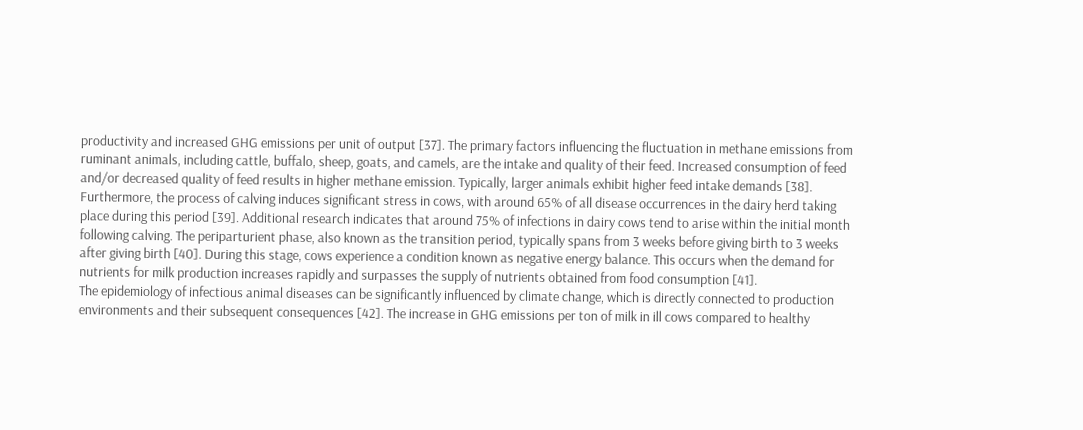productivity and increased GHG emissions per unit of output [37]. The primary factors influencing the fluctuation in methane emissions from ruminant animals, including cattle, buffalo, sheep, goats, and camels, are the intake and quality of their feed. Increased consumption of feed and/or decreased quality of feed results in higher methane emission. Typically, larger animals exhibit higher feed intake demands [38].
Furthermore, the process of calving induces significant stress in cows, with around 65% of all disease occurrences in the dairy herd taking place during this period [39]. Additional research indicates that around 75% of infections in dairy cows tend to arise within the initial month following calving. The periparturient phase, also known as the transition period, typically spans from 3 weeks before giving birth to 3 weeks after giving birth [40]. During this stage, cows experience a condition known as negative energy balance. This occurs when the demand for nutrients for milk production increases rapidly and surpasses the supply of nutrients obtained from food consumption [41].
The epidemiology of infectious animal diseases can be significantly influenced by climate change, which is directly connected to production environments and their subsequent consequences [42]. The increase in GHG emissions per ton of milk in ill cows compared to healthy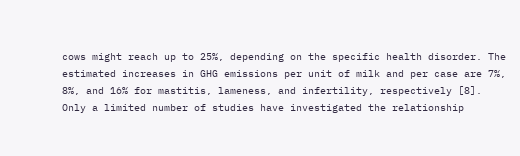cows might reach up to 25%, depending on the specific health disorder. The estimated increases in GHG emissions per unit of milk and per case are 7%, 8%, and 16% for mastitis, lameness, and infertility, respectively [8].
Only a limited number of studies have investigated the relationship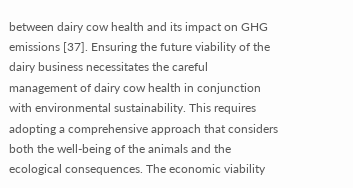between dairy cow health and its impact on GHG emissions [37]. Ensuring the future viability of the dairy business necessitates the careful management of dairy cow health in conjunction with environmental sustainability. This requires adopting a comprehensive approach that considers both the well-being of the animals and the ecological consequences. The economic viability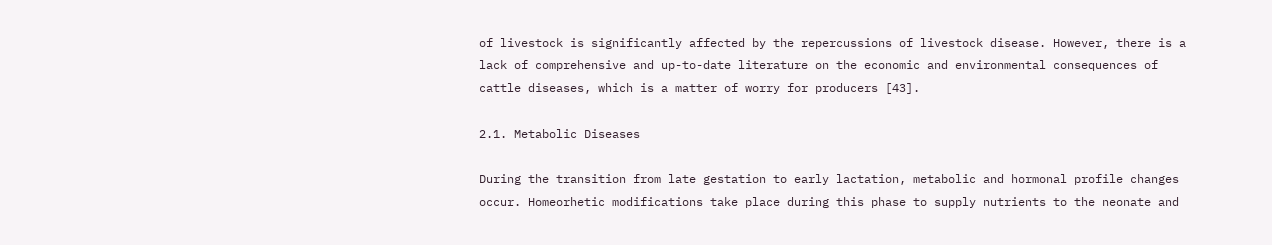of livestock is significantly affected by the repercussions of livestock disease. However, there is a lack of comprehensive and up-to-date literature on the economic and environmental consequences of cattle diseases, which is a matter of worry for producers [43].

2.1. Metabolic Diseases

During the transition from late gestation to early lactation, metabolic and hormonal profile changes occur. Homeorhetic modifications take place during this phase to supply nutrients to the neonate and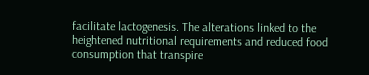facilitate lactogenesis. The alterations linked to the heightened nutritional requirements and reduced food consumption that transpire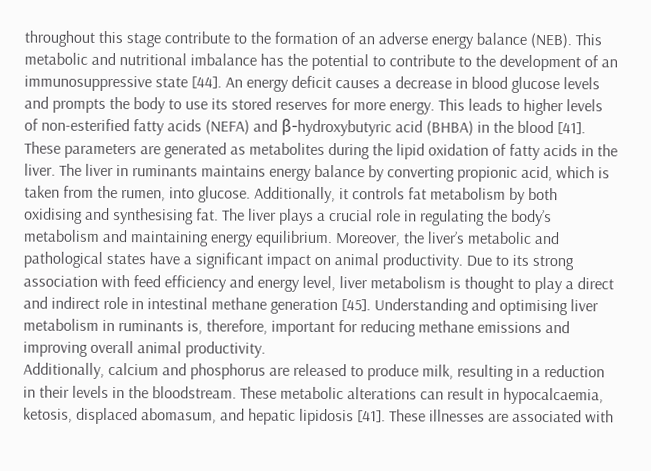throughout this stage contribute to the formation of an adverse energy balance (NEB). This metabolic and nutritional imbalance has the potential to contribute to the development of an immunosuppressive state [44]. An energy deficit causes a decrease in blood glucose levels and prompts the body to use its stored reserves for more energy. This leads to higher levels of non-esterified fatty acids (NEFA) and β-hydroxybutyric acid (BHBA) in the blood [41]. These parameters are generated as metabolites during the lipid oxidation of fatty acids in the liver. The liver in ruminants maintains energy balance by converting propionic acid, which is taken from the rumen, into glucose. Additionally, it controls fat metabolism by both oxidising and synthesising fat. The liver plays a crucial role in regulating the body’s metabolism and maintaining energy equilibrium. Moreover, the liver’s metabolic and pathological states have a significant impact on animal productivity. Due to its strong association with feed efficiency and energy level, liver metabolism is thought to play a direct and indirect role in intestinal methane generation [45]. Understanding and optimising liver metabolism in ruminants is, therefore, important for reducing methane emissions and improving overall animal productivity.
Additionally, calcium and phosphorus are released to produce milk, resulting in a reduction in their levels in the bloodstream. These metabolic alterations can result in hypocalcaemia, ketosis, displaced abomasum, and hepatic lipidosis [41]. These illnesses are associated with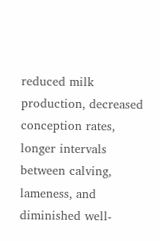reduced milk production, decreased conception rates, longer intervals between calving, lameness, and diminished well-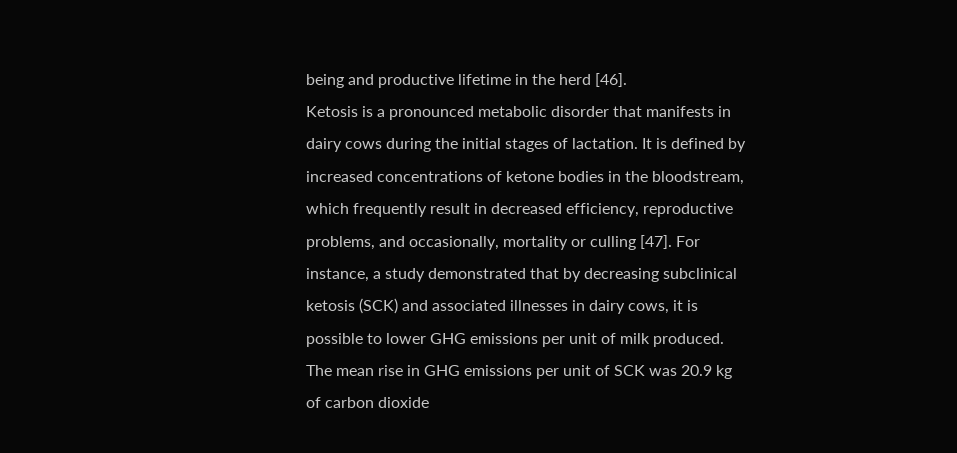being and productive lifetime in the herd [46].
Ketosis is a pronounced metabolic disorder that manifests in dairy cows during the initial stages of lactation. It is defined by increased concentrations of ketone bodies in the bloodstream, which frequently result in decreased efficiency, reproductive problems, and occasionally, mortality or culling [47]. For instance, a study demonstrated that by decreasing subclinical ketosis (SCK) and associated illnesses in dairy cows, it is possible to lower GHG emissions per unit of milk produced. The mean rise in GHG emissions per unit of SCK was 20.9 kg of carbon dioxide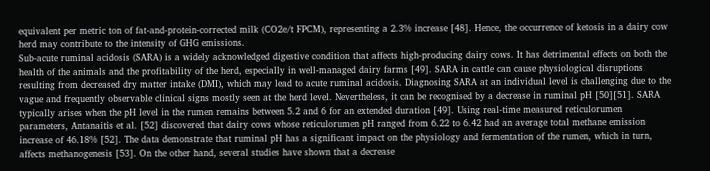equivalent per metric ton of fat-and-protein-corrected milk (CO2e/t FPCM), representing a 2.3% increase [48]. Hence, the occurrence of ketosis in a dairy cow herd may contribute to the intensity of GHG emissions.
Sub-acute ruminal acidosis (SARA) is a widely acknowledged digestive condition that affects high-producing dairy cows. It has detrimental effects on both the health of the animals and the profitability of the herd, especially in well-managed dairy farms [49]. SARA in cattle can cause physiological disruptions resulting from decreased dry matter intake (DMI), which may lead to acute ruminal acidosis. Diagnosing SARA at an individual level is challenging due to the vague and frequently observable clinical signs mostly seen at the herd level. Nevertheless, it can be recognised by a decrease in ruminal pH [50][51]. SARA typically arises when the pH level in the rumen remains between 5.2 and 6 for an extended duration [49]. Using real-time measured reticulorumen parameters, Antanaitis et al. [52] discovered that dairy cows whose reticulorumen pH ranged from 6.22 to 6.42 had an average total methane emission increase of 46.18% [52]. The data demonstrate that ruminal pH has a significant impact on the physiology and fermentation of the rumen, which in turn, affects methanogenesis [53]. On the other hand, several studies have shown that a decrease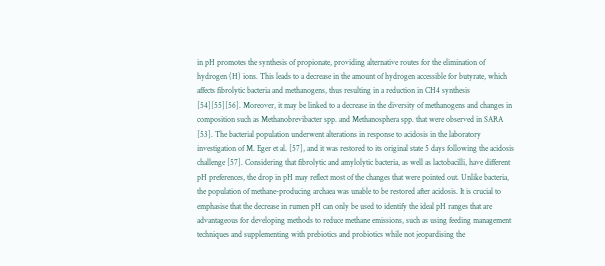in pH promotes the synthesis of propionate, providing alternative routes for the elimination of hydrogen (H) ions. This leads to a decrease in the amount of hydrogen accessible for butyrate, which affects fibrolytic bacteria and methanogens, thus resulting in a reduction in CH4 synthesis [54][55][56]. Moreover, it may be linked to a decrease in the diversity of methanogens and changes in composition such as Methanobrevibacter spp. and Methanosphera spp. that were observed in SARA [53]. The bacterial population underwent alterations in response to acidosis in the laboratory investigation of M. Eger et al. [57], and it was restored to its original state 5 days following the acidosis challenge [57]. Considering that fibrolytic and amylolytic bacteria, as well as lactobacilli, have different pH preferences, the drop in pH may reflect most of the changes that were pointed out. Unlike bacteria, the population of methane-producing archaea was unable to be restored after acidosis. It is crucial to emphasise that the decrease in rumen pH can only be used to identify the ideal pH ranges that are advantageous for developing methods to reduce methane emissions, such as using feeding management techniques and supplementing with prebiotics and probiotics while not jeopardising the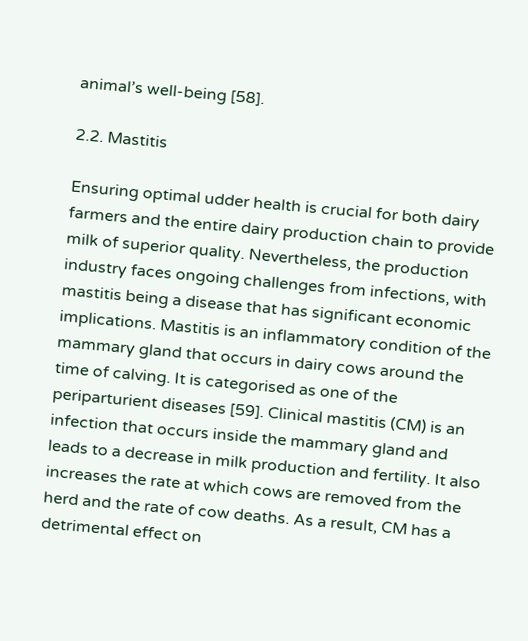animal’s well-being [58].

2.2. Mastitis

Ensuring optimal udder health is crucial for both dairy farmers and the entire dairy production chain to provide milk of superior quality. Nevertheless, the production industry faces ongoing challenges from infections, with mastitis being a disease that has significant economic implications. Mastitis is an inflammatory condition of the mammary gland that occurs in dairy cows around the time of calving. It is categorised as one of the periparturient diseases [59]. Clinical mastitis (CM) is an infection that occurs inside the mammary gland and leads to a decrease in milk production and fertility. It also increases the rate at which cows are removed from the herd and the rate of cow deaths. As a result, CM has a detrimental effect on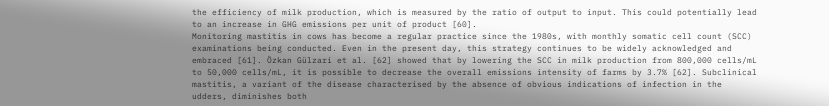the efficiency of milk production, which is measured by the ratio of output to input. This could potentially lead to an increase in GHG emissions per unit of product [60].
Monitoring mastitis in cows has become a regular practice since the 1980s, with monthly somatic cell count (SCC) examinations being conducted. Even in the present day, this strategy continues to be widely acknowledged and embraced [61]. Özkan Gülzari et al. [62] showed that by lowering the SCC in milk production from 800,000 cells/mL to 50,000 cells/mL, it is possible to decrease the overall emissions intensity of farms by 3.7% [62]. Subclinical mastitis, a variant of the disease characterised by the absence of obvious indications of infection in the udders, diminishes both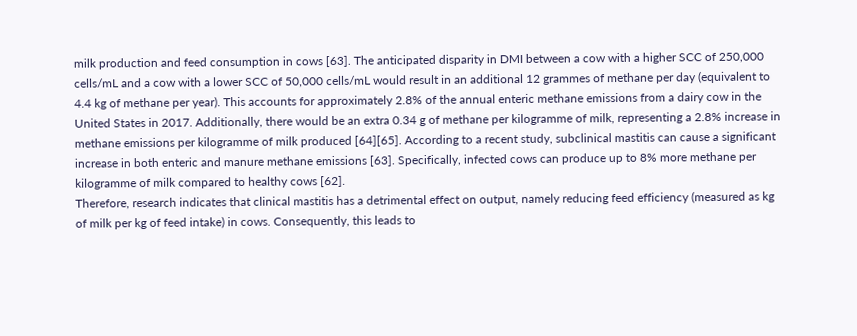milk production and feed consumption in cows [63]. The anticipated disparity in DMI between a cow with a higher SCC of 250,000 cells/mL and a cow with a lower SCC of 50,000 cells/mL would result in an additional 12 grammes of methane per day (equivalent to 4.4 kg of methane per year). This accounts for approximately 2.8% of the annual enteric methane emissions from a dairy cow in the United States in 2017. Additionally, there would be an extra 0.34 g of methane per kilogramme of milk, representing a 2.8% increase in methane emissions per kilogramme of milk produced [64][65]. According to a recent study, subclinical mastitis can cause a significant increase in both enteric and manure methane emissions [63]. Specifically, infected cows can produce up to 8% more methane per kilogramme of milk compared to healthy cows [62].
Therefore, research indicates that clinical mastitis has a detrimental effect on output, namely reducing feed efficiency (measured as kg of milk per kg of feed intake) in cows. Consequently, this leads to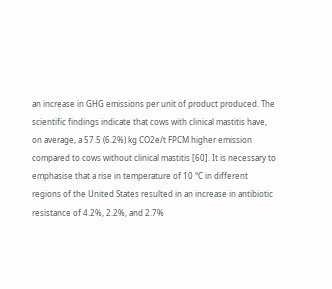an increase in GHG emissions per unit of product produced. The scientific findings indicate that cows with clinical mastitis have, on average, a 57.5 (6.2%) kg CO2e/t FPCM higher emission compared to cows without clinical mastitis [60]. It is necessary to emphasise that a rise in temperature of 10 °C in different regions of the United States resulted in an increase in antibiotic resistance of 4.2%, 2.2%, and 2.7%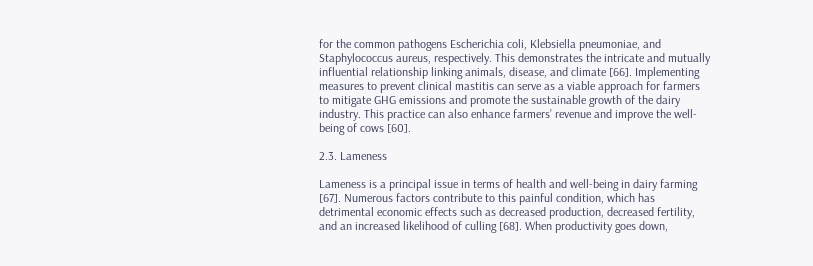for the common pathogens Escherichia coli, Klebsiella pneumoniae, and Staphylococcus aureus, respectively. This demonstrates the intricate and mutually influential relationship linking animals, disease, and climate [66]. Implementing measures to prevent clinical mastitis can serve as a viable approach for farmers to mitigate GHG emissions and promote the sustainable growth of the dairy industry. This practice can also enhance farmers’ revenue and improve the well-being of cows [60].

2.3. Lameness

Lameness is a principal issue in terms of health and well-being in dairy farming [67]. Numerous factors contribute to this painful condition, which has detrimental economic effects such as decreased production, decreased fertility, and an increased likelihood of culling [68]. When productivity goes down,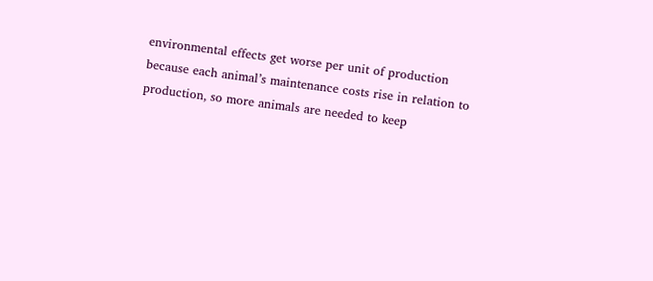environmental effects get worse per unit of production because each animal’s maintenance costs rise in relation to production, so more animals are needed to keep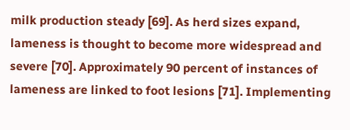milk production steady [69]. As herd sizes expand, lameness is thought to become more widespread and severe [70]. Approximately 90 percent of instances of lameness are linked to foot lesions [71]. Implementing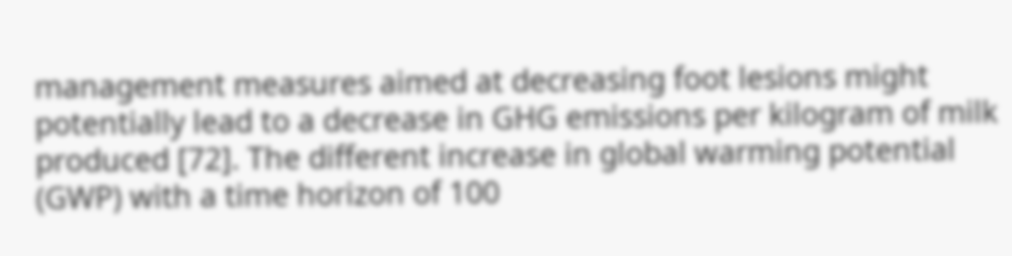management measures aimed at decreasing foot lesions might potentially lead to a decrease in GHG emissions per kilogram of milk produced [72]. The different increase in global warming potential (GWP) with a time horizon of 100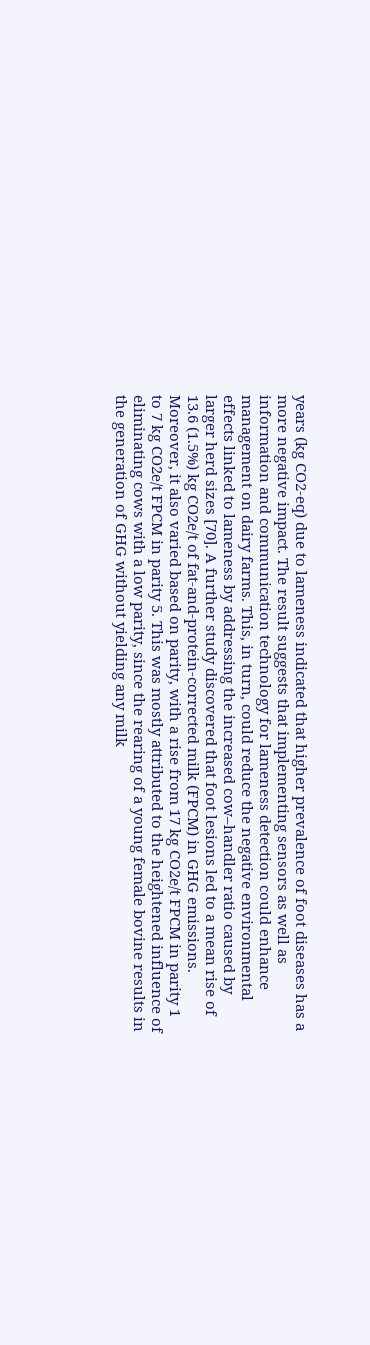years (kg CO2-eq) due to lameness indicated that higher prevalence of foot diseases has a more negative impact. The result suggests that implementing sensors as well as information and communication technology for lameness detection could enhance management on dairy farms. This, in turn, could reduce the negative environmental effects linked to lameness by addressing the increased cow–handler ratio caused by larger herd sizes [70]. A further study discovered that foot lesions led to a mean rise of 13.6 (1.5%) kg CO2e/t of fat-and-protein-corrected milk (FPCM) in GHG emissions. Moreover, it also varied based on parity, with a rise from 17 kg CO2e/t FPCM in parity 1 to 7 kg CO2e/t FPCM in parity 5. This was mostly attributed to the heightened influence of eliminating cows with a low parity, since the rearing of a young female bovine results in the generation of GHG without yielding any milk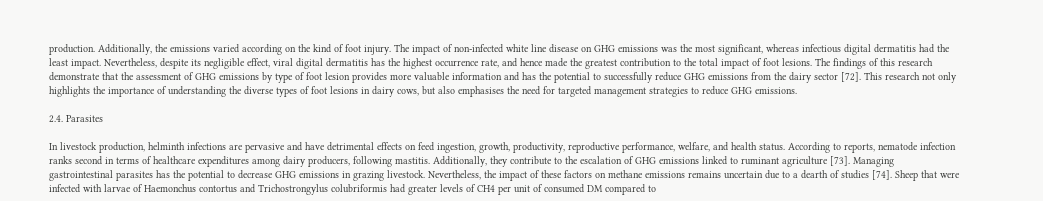production. Additionally, the emissions varied according on the kind of foot injury. The impact of non-infected white line disease on GHG emissions was the most significant, whereas infectious digital dermatitis had the least impact. Nevertheless, despite its negligible effect, viral digital dermatitis has the highest occurrence rate, and hence made the greatest contribution to the total impact of foot lesions. The findings of this research demonstrate that the assessment of GHG emissions by type of foot lesion provides more valuable information and has the potential to successfully reduce GHG emissions from the dairy sector [72]. This research not only highlights the importance of understanding the diverse types of foot lesions in dairy cows, but also emphasises the need for targeted management strategies to reduce GHG emissions.

2.4. Parasites

In livestock production, helminth infections are pervasive and have detrimental effects on feed ingestion, growth, productivity, reproductive performance, welfare, and health status. According to reports, nematode infection ranks second in terms of healthcare expenditures among dairy producers, following mastitis. Additionally, they contribute to the escalation of GHG emissions linked to ruminant agriculture [73]. Managing gastrointestinal parasites has the potential to decrease GHG emissions in grazing livestock. Nevertheless, the impact of these factors on methane emissions remains uncertain due to a dearth of studies [74]. Sheep that were infected with larvae of Haemonchus contortus and Trichostrongylus colubriformis had greater levels of CH4 per unit of consumed DM compared to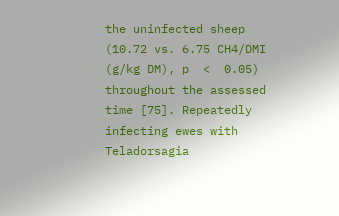the uninfected sheep (10.72 vs. 6.75 CH4/DMI (g/kg DM), p  <  0.05) throughout the assessed time [75]. Repeatedly infecting ewes with Teladorsagia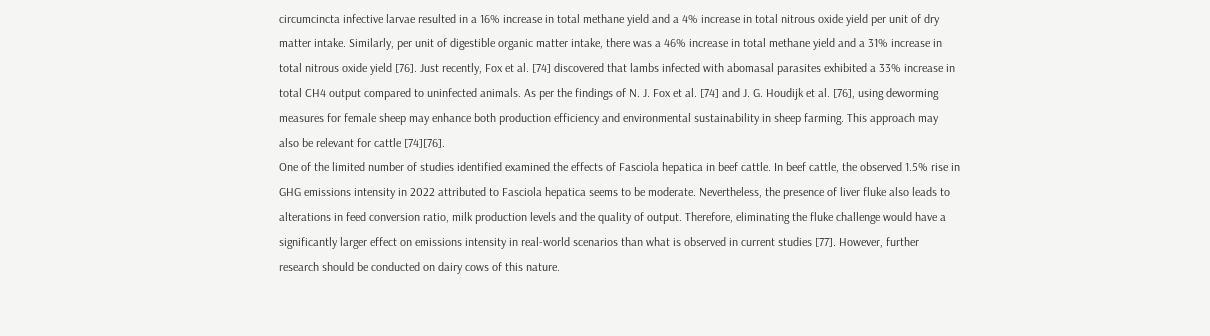circumcincta infective larvae resulted in a 16% increase in total methane yield and a 4% increase in total nitrous oxide yield per unit of dry matter intake. Similarly, per unit of digestible organic matter intake, there was a 46% increase in total methane yield and a 31% increase in total nitrous oxide yield [76]. Just recently, Fox et al. [74] discovered that lambs infected with abomasal parasites exhibited a 33% increase in total CH4 output compared to uninfected animals. As per the findings of N. J. Fox et al. [74] and J. G. Houdijk et al. [76], using deworming measures for female sheep may enhance both production efficiency and environmental sustainability in sheep farming. This approach may also be relevant for cattle [74][76].
One of the limited number of studies identified examined the effects of Fasciola hepatica in beef cattle. In beef cattle, the observed 1.5% rise in GHG emissions intensity in 2022 attributed to Fasciola hepatica seems to be moderate. Nevertheless, the presence of liver fluke also leads to alterations in feed conversion ratio, milk production levels and the quality of output. Therefore, eliminating the fluke challenge would have a significantly larger effect on emissions intensity in real-world scenarios than what is observed in current studies [77]. However, further research should be conducted on dairy cows of this nature.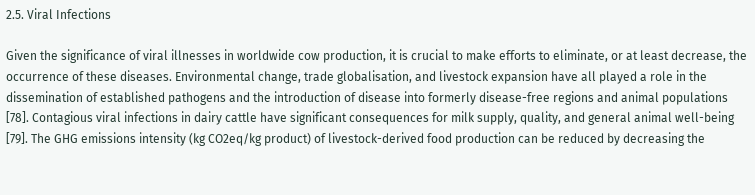2.5. Viral Infections

Given the significance of viral illnesses in worldwide cow production, it is crucial to make efforts to eliminate, or at least decrease, the occurrence of these diseases. Environmental change, trade globalisation, and livestock expansion have all played a role in the dissemination of established pathogens and the introduction of disease into formerly disease-free regions and animal populations [78]. Contagious viral infections in dairy cattle have significant consequences for milk supply, quality, and general animal well-being [79]. The GHG emissions intensity (kg CO2eq/kg product) of livestock-derived food production can be reduced by decreasing the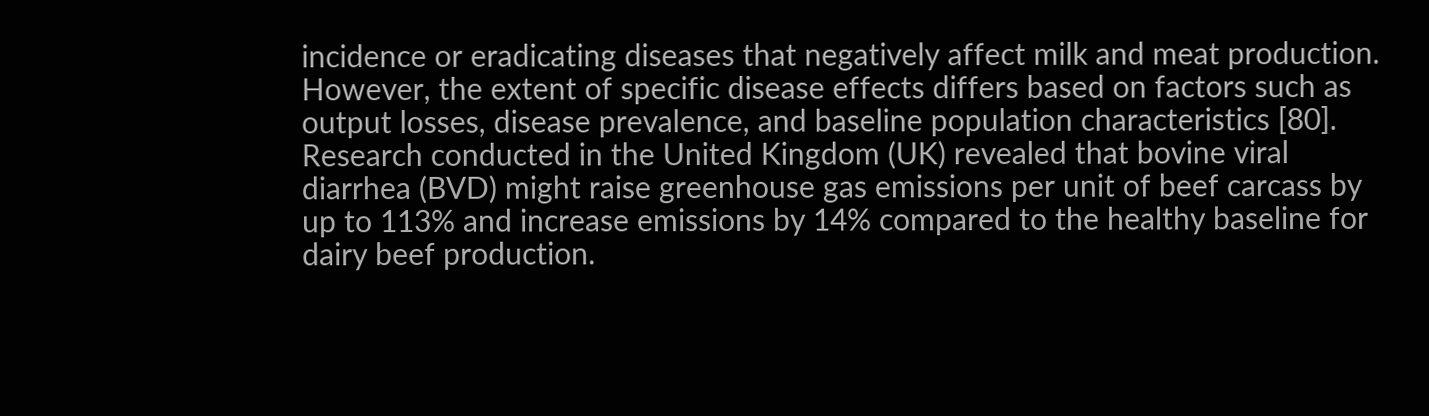incidence or eradicating diseases that negatively affect milk and meat production. However, the extent of specific disease effects differs based on factors such as output losses, disease prevalence, and baseline population characteristics [80].
Research conducted in the United Kingdom (UK) revealed that bovine viral diarrhea (BVD) might raise greenhouse gas emissions per unit of beef carcass by up to 113% and increase emissions by 14% compared to the healthy baseline for dairy beef production.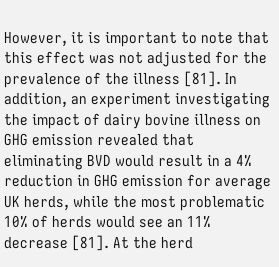However, it is important to note that this effect was not adjusted for the prevalence of the illness [81]. In addition, an experiment investigating the impact of dairy bovine illness on GHG emission revealed that eliminating BVD would result in a 4% reduction in GHG emission for average UK herds, while the most problematic 10% of herds would see an 11% decrease [81]. At the herd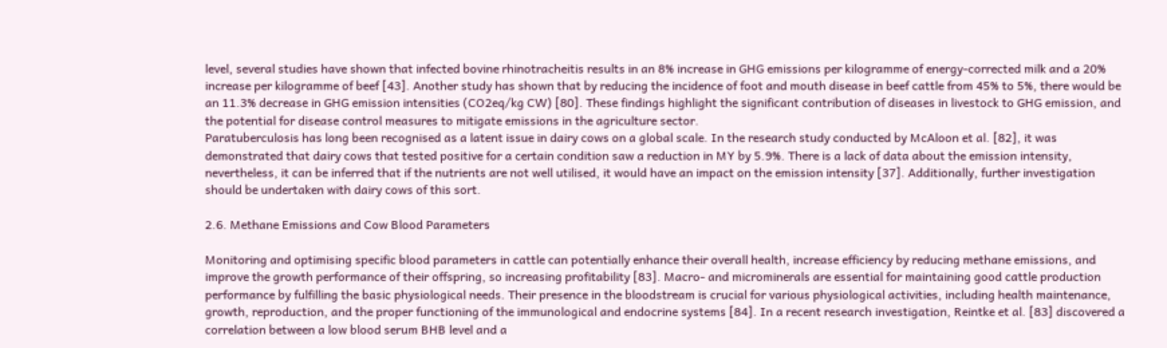level, several studies have shown that infected bovine rhinotracheitis results in an 8% increase in GHG emissions per kilogramme of energy-corrected milk and a 20% increase per kilogramme of beef [43]. Another study has shown that by reducing the incidence of foot and mouth disease in beef cattle from 45% to 5%, there would be an 11.3% decrease in GHG emission intensities (CO2eq/kg CW) [80]. These findings highlight the significant contribution of diseases in livestock to GHG emission, and the potential for disease control measures to mitigate emissions in the agriculture sector.
Paratuberculosis has long been recognised as a latent issue in dairy cows on a global scale. In the research study conducted by McAloon et al. [82], it was demonstrated that dairy cows that tested positive for a certain condition saw a reduction in MY by 5.9%. There is a lack of data about the emission intensity, nevertheless, it can be inferred that if the nutrients are not well utilised, it would have an impact on the emission intensity [37]. Additionally, further investigation should be undertaken with dairy cows of this sort.

2.6. Methane Emissions and Cow Blood Parameters

Monitoring and optimising specific blood parameters in cattle can potentially enhance their overall health, increase efficiency by reducing methane emissions, and improve the growth performance of their offspring, so increasing profitability [83]. Macro- and microminerals are essential for maintaining good cattle production performance by fulfilling the basic physiological needs. Their presence in the bloodstream is crucial for various physiological activities, including health maintenance, growth, reproduction, and the proper functioning of the immunological and endocrine systems [84]. In a recent research investigation, Reintke et al. [83] discovered a correlation between a low blood serum BHB level and a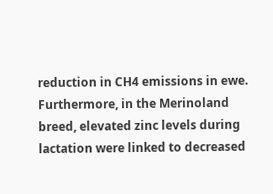reduction in CH4 emissions in ewe. Furthermore, in the Merinoland breed, elevated zinc levels during lactation were linked to decreased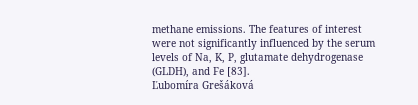methane emissions. The features of interest were not significantly influenced by the serum levels of Na, K, P, glutamate dehydrogenase (GLDH), and Fe [83].
Ľubomíra Grešáková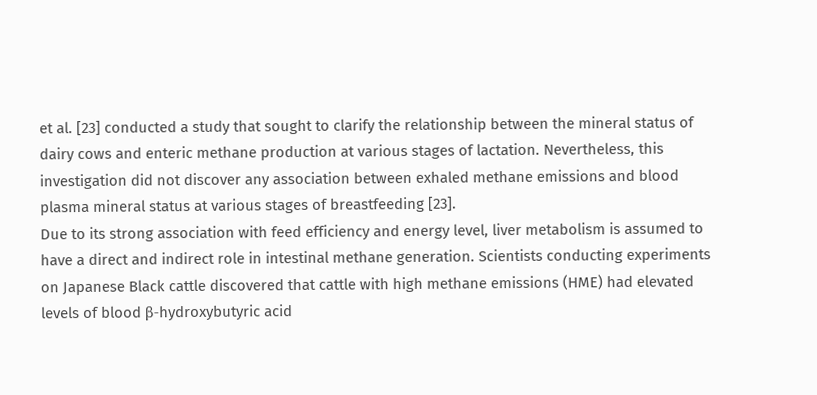et al. [23] conducted a study that sought to clarify the relationship between the mineral status of dairy cows and enteric methane production at various stages of lactation. Nevertheless, this investigation did not discover any association between exhaled methane emissions and blood plasma mineral status at various stages of breastfeeding [23].
Due to its strong association with feed efficiency and energy level, liver metabolism is assumed to have a direct and indirect role in intestinal methane generation. Scientists conducting experiments on Japanese Black cattle discovered that cattle with high methane emissions (HME) had elevated levels of blood β-hydroxybutyric acid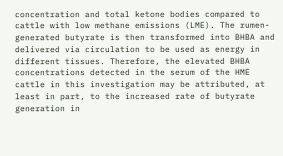concentration and total ketone bodies compared to cattle with low methane emissions (LME). The rumen-generated butyrate is then transformed into BHBA and delivered via circulation to be used as energy in different tissues. Therefore, the elevated BHBA concentrations detected in the serum of the HME cattle in this investigation may be attributed, at least in part, to the increased rate of butyrate generation in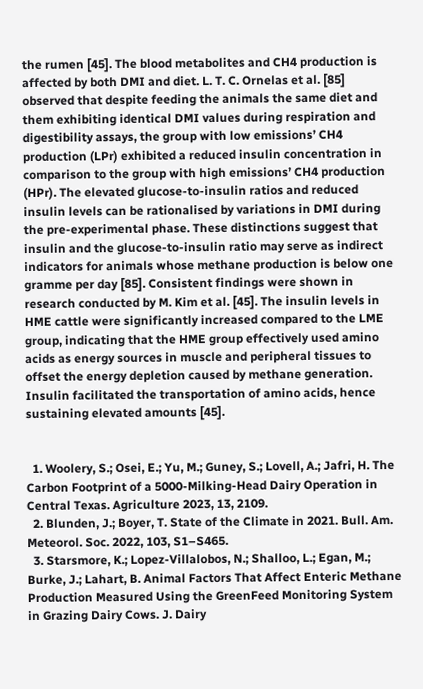the rumen [45]. The blood metabolites and CH4 production is affected by both DMI and diet. L. T. C. Ornelas et al. [85] observed that despite feeding the animals the same diet and them exhibiting identical DMI values during respiration and digestibility assays, the group with low emissions’ CH4 production (LPr) exhibited a reduced insulin concentration in comparison to the group with high emissions’ CH4 production (HPr). The elevated glucose-to-insulin ratios and reduced insulin levels can be rationalised by variations in DMI during the pre-experimental phase. These distinctions suggest that insulin and the glucose-to-insulin ratio may serve as indirect indicators for animals whose methane production is below one gramme per day [85]. Consistent findings were shown in research conducted by M. Kim et al. [45]. The insulin levels in HME cattle were significantly increased compared to the LME group, indicating that the HME group effectively used amino acids as energy sources in muscle and peripheral tissues to offset the energy depletion caused by methane generation. Insulin facilitated the transportation of amino acids, hence sustaining elevated amounts [45].


  1. Woolery, S.; Osei, E.; Yu, M.; Guney, S.; Lovell, A.; Jafri, H. The Carbon Footprint of a 5000-Milking-Head Dairy Operation in Central Texas. Agriculture 2023, 13, 2109.
  2. Blunden, J.; Boyer, T. State of the Climate in 2021. Bull. Am. Meteorol. Soc. 2022, 103, S1–S465.
  3. Starsmore, K.; Lopez-Villalobos, N.; Shalloo, L.; Egan, M.; Burke, J.; Lahart, B. Animal Factors That Affect Enteric Methane Production Measured Using the GreenFeed Monitoring System in Grazing Dairy Cows. J. Dairy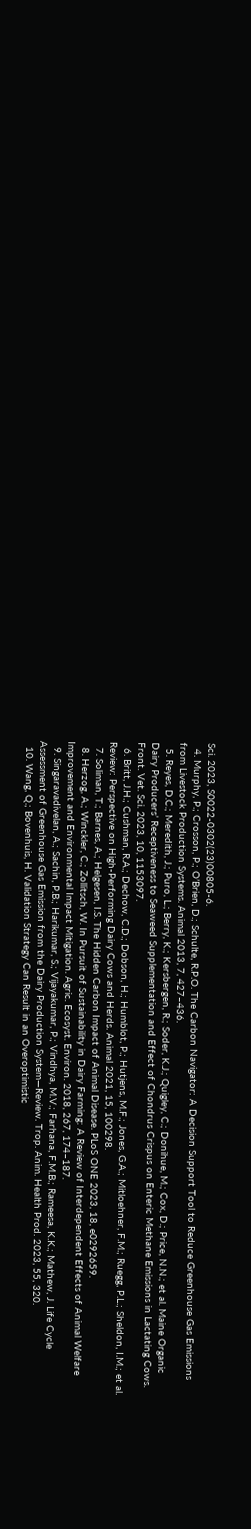Sci. 2023, S0022-0302(23)00805-6.
  4. Murphy, P.; Crosson, P.; O’Brien, D.; Schulte, R.P.O. The Carbon Navigator: A Decision Support Tool to Reduce Greenhouse Gas Emissions from Livestock Production Systems. Animal 2013, 7, 427–436.
  5. Reyes, D.C.; Meredith, J.; Puro, L.; Berry, K.; Kersbergen, R.; Soder, K.J.; Quigley, C.; Donihue, M.; Cox, D.; Price, N.N.; et al. Maine Organic Dairy Producers’ Receptiveness to Seaweed Supplementation and Effect of Chondrus Crispus on Enteric Methane Emissions in Lactating Cows. Front. Vet. Sci. 2023, 10, 1153097.
  6. Britt, J.H.; Cushman, R.A.; Dechow, C.D.; Dobson, H.; Humblot, P.; Hutjens, M.F.; Jones, G.A.; Mitloehner, F.M.; Ruegg, P.L.; Sheldon, I.M.; et al. Review: Perspective on High-Performing Dairy Cows and Herds. Animal 2021, 15, 100298.
  7. Soliman, T.; Barnes, A.; Helgesen, I.S. The Hidden Carbon Impact of Animal Disease. PLoS ONE 2023, 18, e0292659.
  8. Herzog, A.; Winckler, C.; Zollitsch, W. In Pursuit of Sustainability in Dairy Farming: A Review of Interdependent Effects of Animal Welfare Improvement and Environmental Impact Mitigation. Agric. Ecosyst. Environ. 2018, 267, 174–187.
  9. Singaravadivelan, A.; Sachin, P.B.; Harikumar, S.; Vijayakumar, P.; Vindhya, M.V.; Farhana, F.M.B.; Rameesa, K.K.; Mathew, J. Life Cycle Assessment of Greenhouse Gas Emission from the Dairy Production System—Review. Trop. Anim. Health Prod. 2023, 55, 320.
  10. Wang, Q.; Bovenhuis, H. Validation Strategy Can Result in an Overoptimistic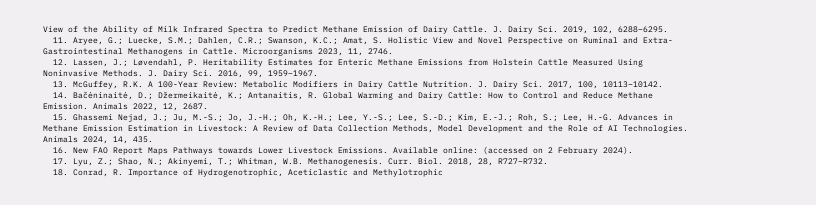View of the Ability of Milk Infrared Spectra to Predict Methane Emission of Dairy Cattle. J. Dairy Sci. 2019, 102, 6288–6295.
  11. Aryee, G.; Luecke, S.M.; Dahlen, C.R.; Swanson, K.C.; Amat, S. Holistic View and Novel Perspective on Ruminal and Extra-Gastrointestinal Methanogens in Cattle. Microorganisms 2023, 11, 2746.
  12. Lassen, J.; Løvendahl, P. Heritability Estimates for Enteric Methane Emissions from Holstein Cattle Measured Using Noninvasive Methods. J. Dairy Sci. 2016, 99, 1959–1967.
  13. McGuffey, R.K. A 100-Year Review: Metabolic Modifiers in Dairy Cattle Nutrition. J. Dairy Sci. 2017, 100, 10113–10142.
  14. Bačėninaitė, D.; Džermeikaitė, K.; Antanaitis, R. Global Warming and Dairy Cattle: How to Control and Reduce Methane Emission. Animals 2022, 12, 2687.
  15. Ghassemi Nejad, J.; Ju, M.-S.; Jo, J.-H.; Oh, K.-H.; Lee, Y.-S.; Lee, S.-D.; Kim, E.-J.; Roh, S.; Lee, H.-G. Advances in Methane Emission Estimation in Livestock: A Review of Data Collection Methods, Model Development and the Role of AI Technologies. Animals 2024, 14, 435.
  16. New FAO Report Maps Pathways towards Lower Livestock Emissions. Available online: (accessed on 2 February 2024).
  17. Lyu, Z.; Shao, N.; Akinyemi, T.; Whitman, W.B. Methanogenesis. Curr. Biol. 2018, 28, R727–R732.
  18. Conrad, R. Importance of Hydrogenotrophic, Aceticlastic and Methylotrophic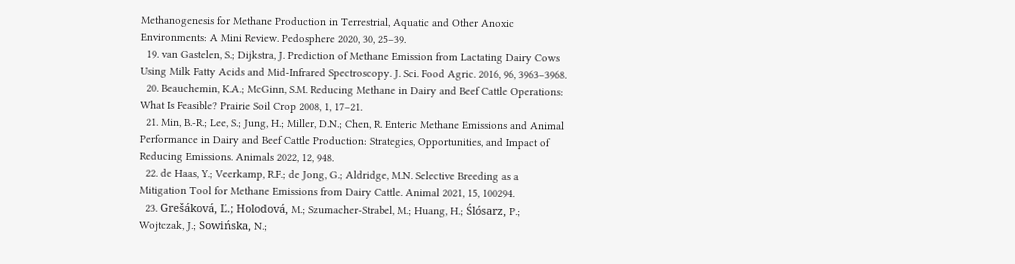Methanogenesis for Methane Production in Terrestrial, Aquatic and Other Anoxic Environments: A Mini Review. Pedosphere 2020, 30, 25–39.
  19. van Gastelen, S.; Dijkstra, J. Prediction of Methane Emission from Lactating Dairy Cows Using Milk Fatty Acids and Mid-Infrared Spectroscopy. J. Sci. Food Agric. 2016, 96, 3963–3968.
  20. Beauchemin, K.A.; McGinn, S.M. Reducing Methane in Dairy and Beef Cattle Operations: What Is Feasible? Prairie Soil Crop 2008, 1, 17–21.
  21. Min, B.-R.; Lee, S.; Jung, H.; Miller, D.N.; Chen, R. Enteric Methane Emissions and Animal Performance in Dairy and Beef Cattle Production: Strategies, Opportunities, and Impact of Reducing Emissions. Animals 2022, 12, 948.
  22. de Haas, Y.; Veerkamp, R.F.; de Jong, G.; Aldridge, M.N. Selective Breeding as a Mitigation Tool for Methane Emissions from Dairy Cattle. Animal 2021, 15, 100294.
  23. Grešáková, Ľ.; Holodová, M.; Szumacher-Strabel, M.; Huang, H.; Ślósarz, P.; Wojtczak, J.; Sowińska, N.;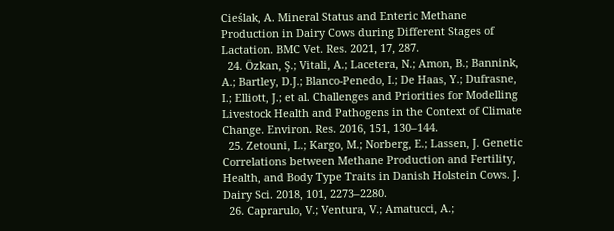Cieślak, A. Mineral Status and Enteric Methane Production in Dairy Cows during Different Stages of Lactation. BMC Vet. Res. 2021, 17, 287.
  24. Özkan, Ş.; Vitali, A.; Lacetera, N.; Amon, B.; Bannink, A.; Bartley, D.J.; Blanco-Penedo, I.; De Haas, Y.; Dufrasne, I.; Elliott, J.; et al. Challenges and Priorities for Modelling Livestock Health and Pathogens in the Context of Climate Change. Environ. Res. 2016, 151, 130–144.
  25. Zetouni, L.; Kargo, M.; Norberg, E.; Lassen, J. Genetic Correlations between Methane Production and Fertility, Health, and Body Type Traits in Danish Holstein Cows. J. Dairy Sci. 2018, 101, 2273–2280.
  26. Caprarulo, V.; Ventura, V.; Amatucci, A.;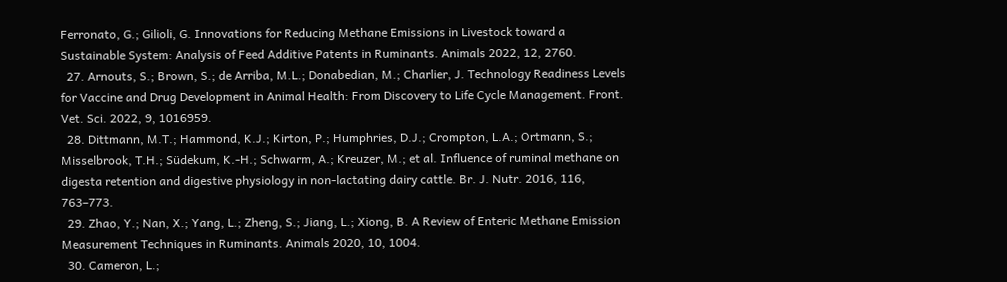Ferronato, G.; Gilioli, G. Innovations for Reducing Methane Emissions in Livestock toward a Sustainable System: Analysis of Feed Additive Patents in Ruminants. Animals 2022, 12, 2760.
  27. Arnouts, S.; Brown, S.; de Arriba, M.L.; Donabedian, M.; Charlier, J. Technology Readiness Levels for Vaccine and Drug Development in Animal Health: From Discovery to Life Cycle Management. Front. Vet. Sci. 2022, 9, 1016959.
  28. Dittmann, M.T.; Hammond, K.J.; Kirton, P.; Humphries, D.J.; Crompton, L.A.; Ortmann, S.; Misselbrook, T.H.; Südekum, K.-H.; Schwarm, A.; Kreuzer, M.; et al. Influence of ruminal methane on digesta retention and digestive physiology in non-lactating dairy cattle. Br. J. Nutr. 2016, 116, 763–773.
  29. Zhao, Y.; Nan, X.; Yang, L.; Zheng, S.; Jiang, L.; Xiong, B. A Review of Enteric Methane Emission Measurement Techniques in Ruminants. Animals 2020, 10, 1004.
  30. Cameron, L.;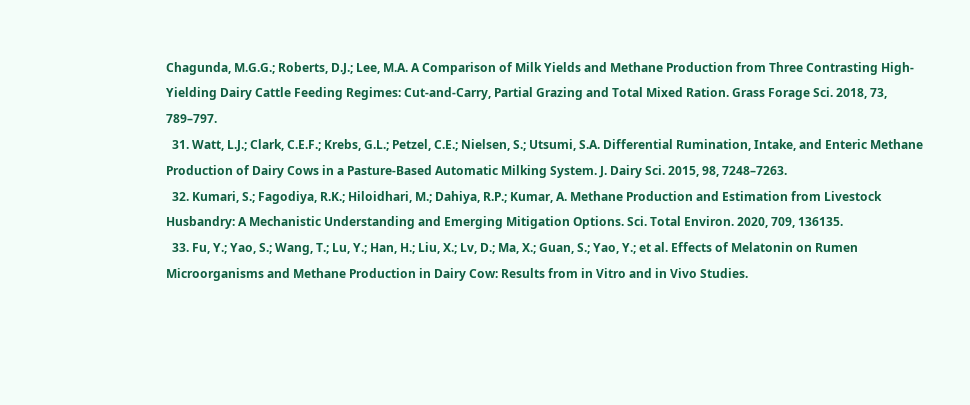Chagunda, M.G.G.; Roberts, D.J.; Lee, M.A. A Comparison of Milk Yields and Methane Production from Three Contrasting High-Yielding Dairy Cattle Feeding Regimes: Cut-and-Carry, Partial Grazing and Total Mixed Ration. Grass Forage Sci. 2018, 73, 789–797.
  31. Watt, L.J.; Clark, C.E.F.; Krebs, G.L.; Petzel, C.E.; Nielsen, S.; Utsumi, S.A. Differential Rumination, Intake, and Enteric Methane Production of Dairy Cows in a Pasture-Based Automatic Milking System. J. Dairy Sci. 2015, 98, 7248–7263.
  32. Kumari, S.; Fagodiya, R.K.; Hiloidhari, M.; Dahiya, R.P.; Kumar, A. Methane Production and Estimation from Livestock Husbandry: A Mechanistic Understanding and Emerging Mitigation Options. Sci. Total Environ. 2020, 709, 136135.
  33. Fu, Y.; Yao, S.; Wang, T.; Lu, Y.; Han, H.; Liu, X.; Lv, D.; Ma, X.; Guan, S.; Yao, Y.; et al. Effects of Melatonin on Rumen Microorganisms and Methane Production in Dairy Cow: Results from in Vitro and in Vivo Studies.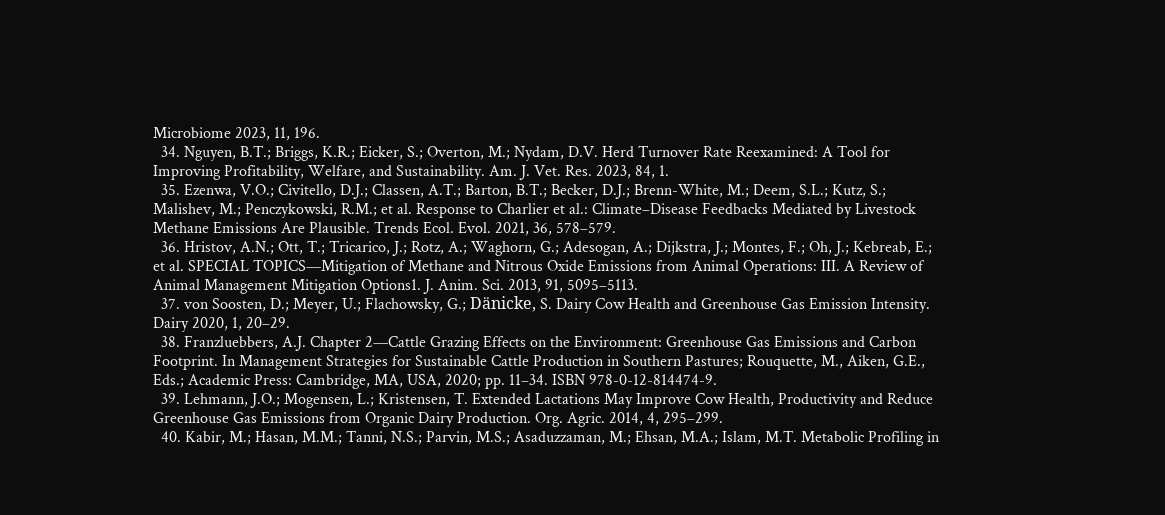Microbiome 2023, 11, 196.
  34. Nguyen, B.T.; Briggs, K.R.; Eicker, S.; Overton, M.; Nydam, D.V. Herd Turnover Rate Reexamined: A Tool for Improving Profitability, Welfare, and Sustainability. Am. J. Vet. Res. 2023, 84, 1.
  35. Ezenwa, V.O.; Civitello, D.J.; Classen, A.T.; Barton, B.T.; Becker, D.J.; Brenn-White, M.; Deem, S.L.; Kutz, S.; Malishev, M.; Penczykowski, R.M.; et al. Response to Charlier et al.: Climate–Disease Feedbacks Mediated by Livestock Methane Emissions Are Plausible. Trends Ecol. Evol. 2021, 36, 578–579.
  36. Hristov, A.N.; Ott, T.; Tricarico, J.; Rotz, A.; Waghorn, G.; Adesogan, A.; Dijkstra, J.; Montes, F.; Oh, J.; Kebreab, E.; et al. SPECIAL TOPICS—Mitigation of Methane and Nitrous Oxide Emissions from Animal Operations: III. A Review of Animal Management Mitigation Options1. J. Anim. Sci. 2013, 91, 5095–5113.
  37. von Soosten, D.; Meyer, U.; Flachowsky, G.; Dänicke, S. Dairy Cow Health and Greenhouse Gas Emission Intensity. Dairy 2020, 1, 20–29.
  38. Franzluebbers, A.J. Chapter 2—Cattle Grazing Effects on the Environment: Greenhouse Gas Emissions and Carbon Footprint. In Management Strategies for Sustainable Cattle Production in Southern Pastures; Rouquette, M., Aiken, G.E., Eds.; Academic Press: Cambridge, MA, USA, 2020; pp. 11–34. ISBN 978-0-12-814474-9.
  39. Lehmann, J.O.; Mogensen, L.; Kristensen, T. Extended Lactations May Improve Cow Health, Productivity and Reduce Greenhouse Gas Emissions from Organic Dairy Production. Org. Agric. 2014, 4, 295–299.
  40. Kabir, M.; Hasan, M.M.; Tanni, N.S.; Parvin, M.S.; Asaduzzaman, M.; Ehsan, M.A.; Islam, M.T. Metabolic Profiling in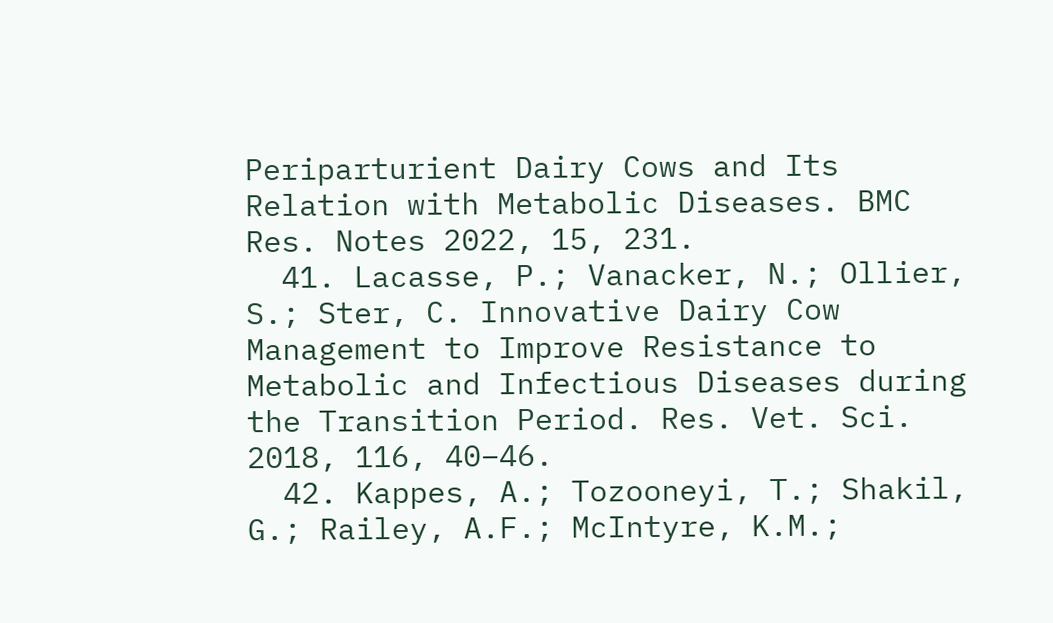Periparturient Dairy Cows and Its Relation with Metabolic Diseases. BMC Res. Notes 2022, 15, 231.
  41. Lacasse, P.; Vanacker, N.; Ollier, S.; Ster, C. Innovative Dairy Cow Management to Improve Resistance to Metabolic and Infectious Diseases during the Transition Period. Res. Vet. Sci. 2018, 116, 40–46.
  42. Kappes, A.; Tozooneyi, T.; Shakil, G.; Railey, A.F.; McIntyre, K.M.;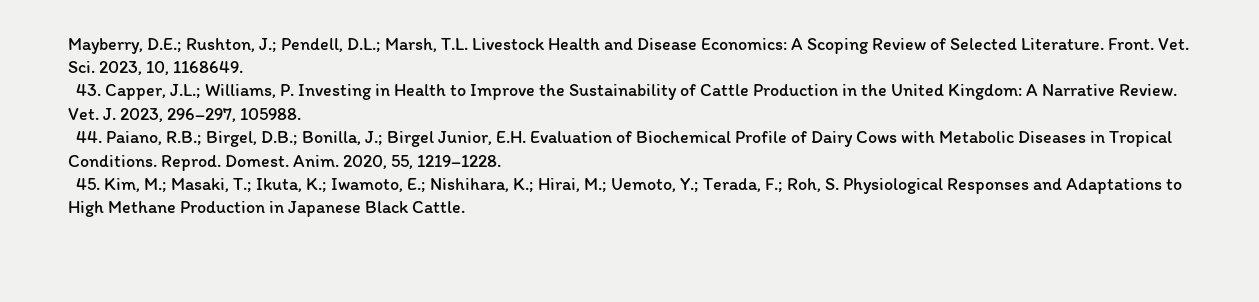Mayberry, D.E.; Rushton, J.; Pendell, D.L.; Marsh, T.L. Livestock Health and Disease Economics: A Scoping Review of Selected Literature. Front. Vet. Sci. 2023, 10, 1168649.
  43. Capper, J.L.; Williams, P. Investing in Health to Improve the Sustainability of Cattle Production in the United Kingdom: A Narrative Review. Vet. J. 2023, 296–297, 105988.
  44. Paiano, R.B.; Birgel, D.B.; Bonilla, J.; Birgel Junior, E.H. Evaluation of Biochemical Profile of Dairy Cows with Metabolic Diseases in Tropical Conditions. Reprod. Domest. Anim. 2020, 55, 1219–1228.
  45. Kim, M.; Masaki, T.; Ikuta, K.; Iwamoto, E.; Nishihara, K.; Hirai, M.; Uemoto, Y.; Terada, F.; Roh, S. Physiological Responses and Adaptations to High Methane Production in Japanese Black Cattle.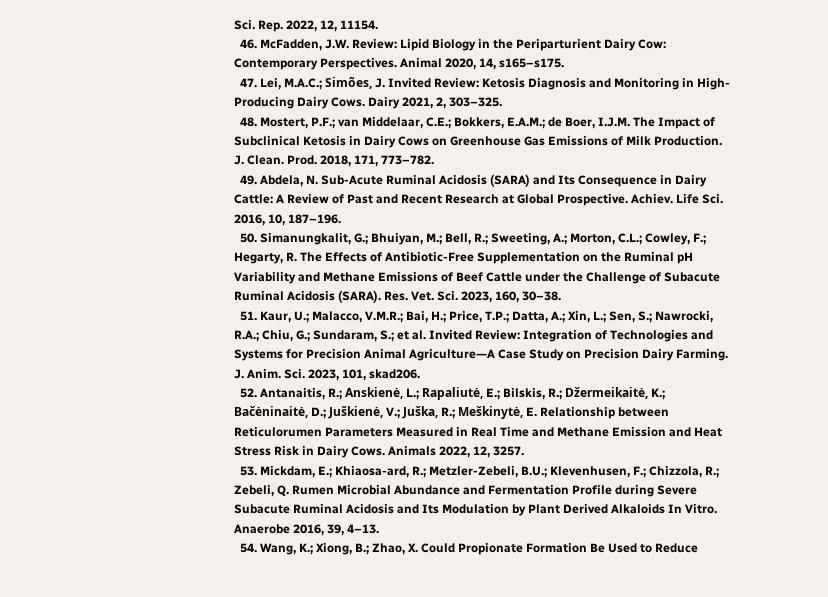Sci. Rep. 2022, 12, 11154.
  46. McFadden, J.W. Review: Lipid Biology in the Periparturient Dairy Cow: Contemporary Perspectives. Animal 2020, 14, s165–s175.
  47. Lei, M.A.C.; Simões, J. Invited Review: Ketosis Diagnosis and Monitoring in High-Producing Dairy Cows. Dairy 2021, 2, 303–325.
  48. Mostert, P.F.; van Middelaar, C.E.; Bokkers, E.A.M.; de Boer, I.J.M. The Impact of Subclinical Ketosis in Dairy Cows on Greenhouse Gas Emissions of Milk Production. J. Clean. Prod. 2018, 171, 773–782.
  49. Abdela, N. Sub-Acute Ruminal Acidosis (SARA) and Its Consequence in Dairy Cattle: A Review of Past and Recent Research at Global Prospective. Achiev. Life Sci. 2016, 10, 187–196.
  50. Simanungkalit, G.; Bhuiyan, M.; Bell, R.; Sweeting, A.; Morton, C.L.; Cowley, F.; Hegarty, R. The Effects of Antibiotic-Free Supplementation on the Ruminal pH Variability and Methane Emissions of Beef Cattle under the Challenge of Subacute Ruminal Acidosis (SARA). Res. Vet. Sci. 2023, 160, 30–38.
  51. Kaur, U.; Malacco, V.M.R.; Bai, H.; Price, T.P.; Datta, A.; Xin, L.; Sen, S.; Nawrocki, R.A.; Chiu, G.; Sundaram, S.; et al. Invited Review: Integration of Technologies and Systems for Precision Animal Agriculture—A Case Study on Precision Dairy Farming. J. Anim. Sci. 2023, 101, skad206.
  52. Antanaitis, R.; Anskienė, L.; Rapaliutė, E.; Bilskis, R.; Džermeikaitė, K.; Bačėninaitė, D.; Juškienė, V.; Juška, R.; Meškinytė, E. Relationship between Reticulorumen Parameters Measured in Real Time and Methane Emission and Heat Stress Risk in Dairy Cows. Animals 2022, 12, 3257.
  53. Mickdam, E.; Khiaosa-ard, R.; Metzler-Zebeli, B.U.; Klevenhusen, F.; Chizzola, R.; Zebeli, Q. Rumen Microbial Abundance and Fermentation Profile during Severe Subacute Ruminal Acidosis and Its Modulation by Plant Derived Alkaloids In Vitro. Anaerobe 2016, 39, 4–13.
  54. Wang, K.; Xiong, B.; Zhao, X. Could Propionate Formation Be Used to Reduce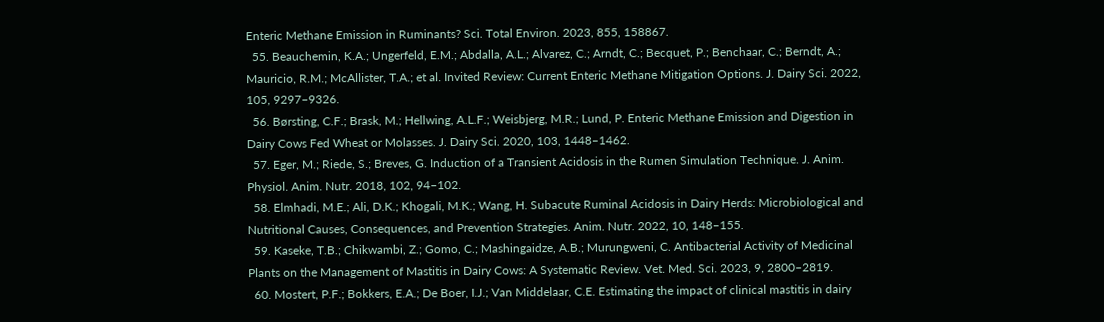Enteric Methane Emission in Ruminants? Sci. Total Environ. 2023, 855, 158867.
  55. Beauchemin, K.A.; Ungerfeld, E.M.; Abdalla, A.L.; Alvarez, C.; Arndt, C.; Becquet, P.; Benchaar, C.; Berndt, A.; Mauricio, R.M.; McAllister, T.A.; et al. Invited Review: Current Enteric Methane Mitigation Options. J. Dairy Sci. 2022, 105, 9297–9326.
  56. Børsting, C.F.; Brask, M.; Hellwing, A.L.F.; Weisbjerg, M.R.; Lund, P. Enteric Methane Emission and Digestion in Dairy Cows Fed Wheat or Molasses. J. Dairy Sci. 2020, 103, 1448–1462.
  57. Eger, M.; Riede, S.; Breves, G. Induction of a Transient Acidosis in the Rumen Simulation Technique. J. Anim. Physiol. Anim. Nutr. 2018, 102, 94–102.
  58. Elmhadi, M.E.; Ali, D.K.; Khogali, M.K.; Wang, H. Subacute Ruminal Acidosis in Dairy Herds: Microbiological and Nutritional Causes, Consequences, and Prevention Strategies. Anim. Nutr. 2022, 10, 148–155.
  59. Kaseke, T.B.; Chikwambi, Z.; Gomo, C.; Mashingaidze, A.B.; Murungweni, C. Antibacterial Activity of Medicinal Plants on the Management of Mastitis in Dairy Cows: A Systematic Review. Vet. Med. Sci. 2023, 9, 2800–2819.
  60. Mostert, P.F.; Bokkers, E.A.; De Boer, I.J.; Van Middelaar, C.E. Estimating the impact of clinical mastitis in dairy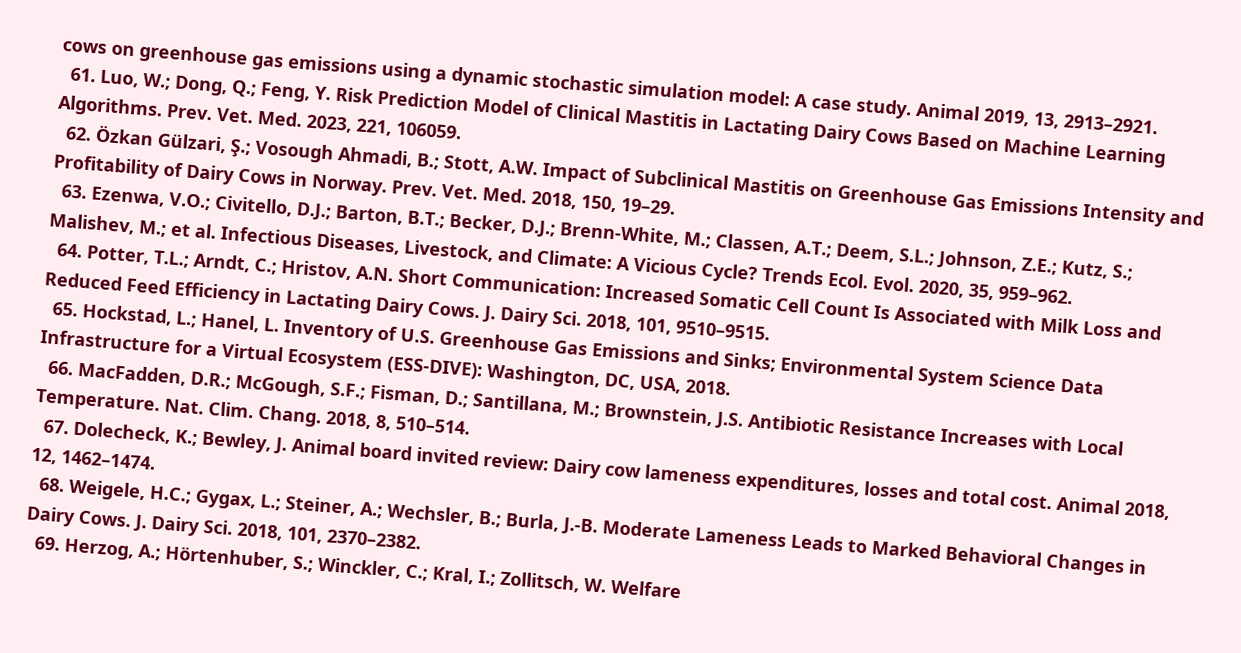cows on greenhouse gas emissions using a dynamic stochastic simulation model: A case study. Animal 2019, 13, 2913–2921.
  61. Luo, W.; Dong, Q.; Feng, Y. Risk Prediction Model of Clinical Mastitis in Lactating Dairy Cows Based on Machine Learning Algorithms. Prev. Vet. Med. 2023, 221, 106059.
  62. Özkan Gülzari, Ş.; Vosough Ahmadi, B.; Stott, A.W. Impact of Subclinical Mastitis on Greenhouse Gas Emissions Intensity and Profitability of Dairy Cows in Norway. Prev. Vet. Med. 2018, 150, 19–29.
  63. Ezenwa, V.O.; Civitello, D.J.; Barton, B.T.; Becker, D.J.; Brenn-White, M.; Classen, A.T.; Deem, S.L.; Johnson, Z.E.; Kutz, S.; Malishev, M.; et al. Infectious Diseases, Livestock, and Climate: A Vicious Cycle? Trends Ecol. Evol. 2020, 35, 959–962.
  64. Potter, T.L.; Arndt, C.; Hristov, A.N. Short Communication: Increased Somatic Cell Count Is Associated with Milk Loss and Reduced Feed Efficiency in Lactating Dairy Cows. J. Dairy Sci. 2018, 101, 9510–9515.
  65. Hockstad, L.; Hanel, L. Inventory of U.S. Greenhouse Gas Emissions and Sinks; Environmental System Science Data Infrastructure for a Virtual Ecosystem (ESS-DIVE): Washington, DC, USA, 2018.
  66. MacFadden, D.R.; McGough, S.F.; Fisman, D.; Santillana, M.; Brownstein, J.S. Antibiotic Resistance Increases with Local Temperature. Nat. Clim. Chang. 2018, 8, 510–514.
  67. Dolecheck, K.; Bewley, J. Animal board invited review: Dairy cow lameness expenditures, losses and total cost. Animal 2018, 12, 1462–1474.
  68. Weigele, H.C.; Gygax, L.; Steiner, A.; Wechsler, B.; Burla, J.-B. Moderate Lameness Leads to Marked Behavioral Changes in Dairy Cows. J. Dairy Sci. 2018, 101, 2370–2382.
  69. Herzog, A.; Hörtenhuber, S.; Winckler, C.; Kral, I.; Zollitsch, W. Welfare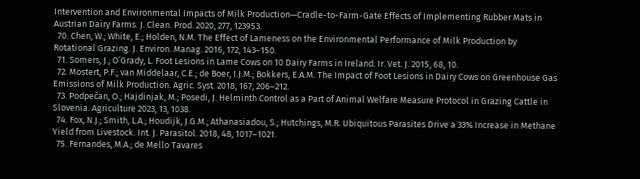Intervention and Environmental Impacts of Milk Production—Cradle-to-Farm-Gate Effects of Implementing Rubber Mats in Austrian Dairy Farms. J. Clean. Prod. 2020, 277, 123953.
  70. Chen, W.; White, E.; Holden, N.M. The Effect of Lameness on the Environmental Performance of Milk Production by Rotational Grazing. J. Environ. Manag. 2016, 172, 143–150.
  71. Somers, J.; O’Grady, L. Foot Lesions in Lame Cows on 10 Dairy Farms in Ireland. Ir. Vet. J. 2015, 68, 10.
  72. Mostert, P.F.; van Middelaar, C.E.; de Boer, I.J.M.; Bokkers, E.A.M. The Impact of Foot Lesions in Dairy Cows on Greenhouse Gas Emissions of Milk Production. Agric. Syst. 2018, 167, 206–212.
  73. Podpečan, O.; Hajdinjak, M.; Posedi, J. Helminth Control as a Part of Animal Welfare Measure Protocol in Grazing Cattle in Slovenia. Agriculture 2023, 13, 1038.
  74. Fox, N.J.; Smith, L.A.; Houdijk, J.G.M.; Athanasiadou, S.; Hutchings, M.R. Ubiquitous Parasites Drive a 33% Increase in Methane Yield from Livestock. Int. J. Parasitol. 2018, 48, 1017–1021.
  75. Fernandes, M.A.; de Mello Tavares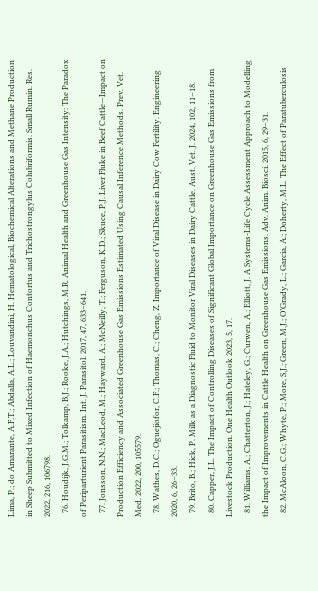Lima, P.; do Amarante, A.F.T.; Abdalla, A.L.; Louvandini, H. Hematological, Biochemical Alterations and Methane Production in Sheep Submitted to Mixed Infection of Haemonchus Contortus and Trichostrongylus Colubriformis. Small Rumin. Res. 2022, 216, 106798.
  76. Houdijk, J.G.M.; Tolkamp, B.J.; Rooke, J.A.; Hutchings, M.R. Animal Health and Greenhouse Gas Intensity: The Paradox of Periparturient Parasitism. Int. J. Parasitol. 2017, 47, 633–641.
  77. Jonsson, N.N.; MacLeod, M.; Hayward, A.; McNeilly, T.; Ferguson, K.D.; Skuce, P.J. Liver Fluke in Beef Cattle—Impact on Production Efficiency and Associated Greenhouse Gas Emissions Estimated Using Causal Inference Methods. Prev. Vet. Med. 2022, 200, 105579.
  78. Wathes, D.C.; Oguejiofor, C.F.; Thomas, C.; Cheng, Z. Importance of Viral Disease in Dairy Cow Fertility. Engineering 2020, 6, 26–33.
  79. Brito, B.; Hick, P. Milk as a Diagnostic Fluid to Monitor Viral Diseases in Dairy Cattle. Aust. Vet. J. 2024, 102, 11–18.
  80. Capper, J.L. The Impact of Controlling Diseases of Significant Global Importance on Greenhouse Gas Emissions from Livestock Production. One Health Outlook 2023, 5, 17.
  81. Williams, A.; Chatterton, J.; Hateley, G.; Curwen, A.; Elliott, J. A Systems-Life Cycle Assessment Approach to Modelling the Impact of Improvements in Cattle Health on Greenhouse Gas Emissions. Adv. Anim. Biosci. 2015, 6, 29–31.
  82. McAloon, C.G.; Whyte, P.; More, S.J.; Green, M.J.; O’Grady, L.; Garcia, A.; Doherty, M.L. The Effect of Paratuberculosis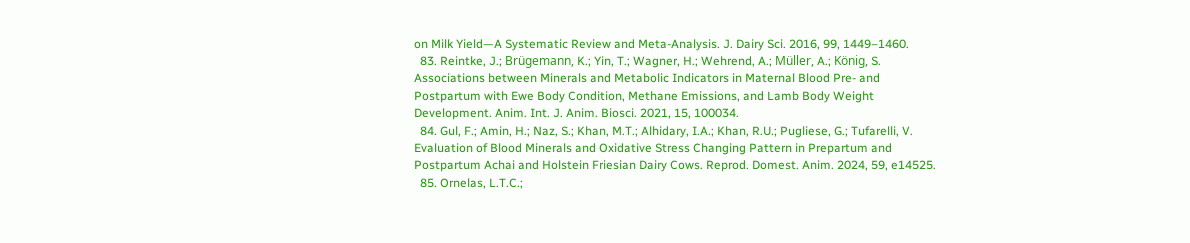on Milk Yield—A Systematic Review and Meta-Analysis. J. Dairy Sci. 2016, 99, 1449–1460.
  83. Reintke, J.; Brügemann, K.; Yin, T.; Wagner, H.; Wehrend, A.; Müller, A.; König, S. Associations between Minerals and Metabolic Indicators in Maternal Blood Pre- and Postpartum with Ewe Body Condition, Methane Emissions, and Lamb Body Weight Development. Anim. Int. J. Anim. Biosci. 2021, 15, 100034.
  84. Gul, F.; Amin, H.; Naz, S.; Khan, M.T.; Alhidary, I.A.; Khan, R.U.; Pugliese, G.; Tufarelli, V. Evaluation of Blood Minerals and Oxidative Stress Changing Pattern in Prepartum and Postpartum Achai and Holstein Friesian Dairy Cows. Reprod. Domest. Anim. 2024, 59, e14525.
  85. Ornelas, L.T.C.;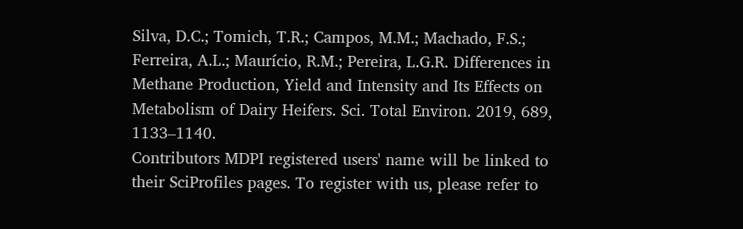Silva, D.C.; Tomich, T.R.; Campos, M.M.; Machado, F.S.; Ferreira, A.L.; Maurício, R.M.; Pereira, L.G.R. Differences in Methane Production, Yield and Intensity and Its Effects on Metabolism of Dairy Heifers. Sci. Total Environ. 2019, 689, 1133–1140.
Contributors MDPI registered users' name will be linked to their SciProfiles pages. To register with us, please refer to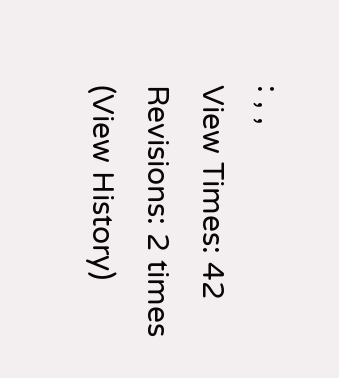: , ,
View Times: 42
Revisions: 2 times (View History)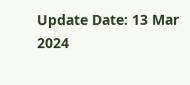Update Date: 13 Mar 2024